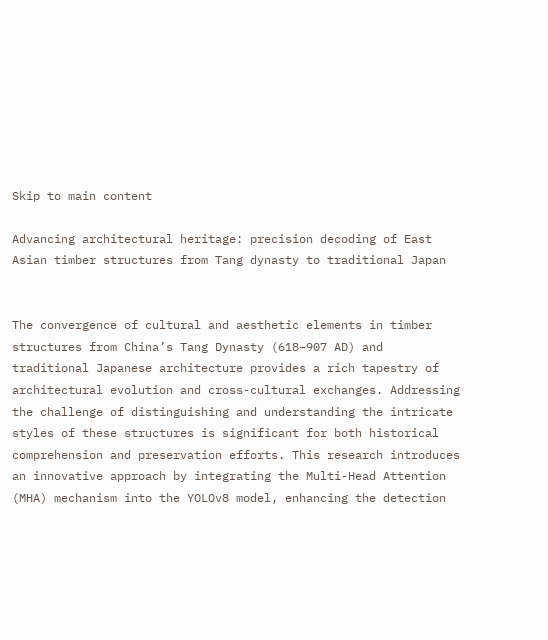Skip to main content

Advancing architectural heritage: precision decoding of East Asian timber structures from Tang dynasty to traditional Japan


The convergence of cultural and aesthetic elements in timber structures from China’s Tang Dynasty (618–907 AD) and traditional Japanese architecture provides a rich tapestry of architectural evolution and cross-cultural exchanges. Addressing the challenge of distinguishing and understanding the intricate styles of these structures is significant for both historical comprehension and preservation efforts. This research introduces an innovative approach by integrating the Multi-Head Attention (MHA) mechanism into the YOLOv8 model, enhancing the detection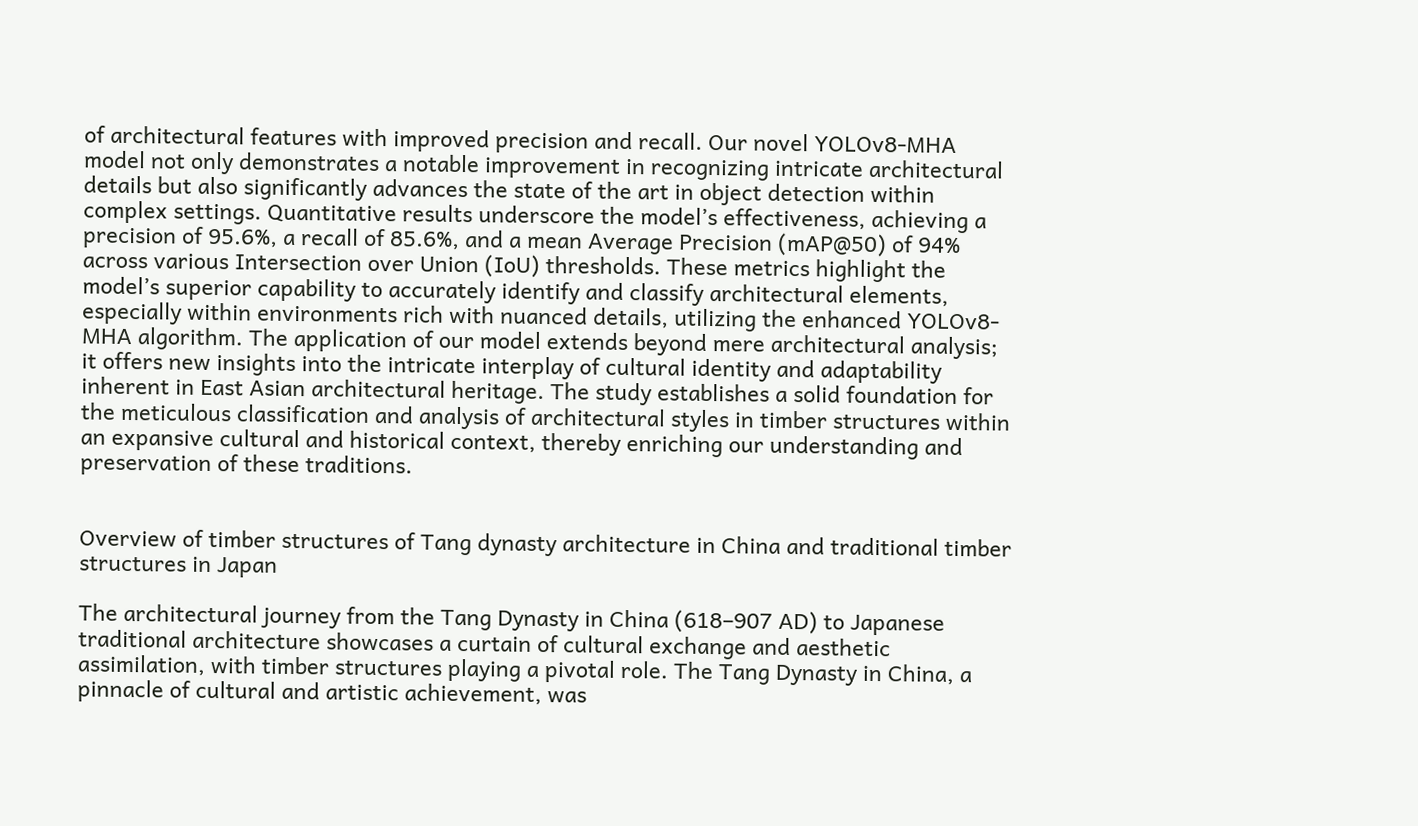of architectural features with improved precision and recall. Our novel YOLOv8-MHA model not only demonstrates a notable improvement in recognizing intricate architectural details but also significantly advances the state of the art in object detection within complex settings. Quantitative results underscore the model’s effectiveness, achieving a precision of 95.6%, a recall of 85.6%, and a mean Average Precision (mAP@50) of 94% across various Intersection over Union (IoU) thresholds. These metrics highlight the model’s superior capability to accurately identify and classify architectural elements, especially within environments rich with nuanced details, utilizing the enhanced YOLOv8-MHA algorithm. The application of our model extends beyond mere architectural analysis; it offers new insights into the intricate interplay of cultural identity and adaptability inherent in East Asian architectural heritage. The study establishes a solid foundation for the meticulous classification and analysis of architectural styles in timber structures within an expansive cultural and historical context, thereby enriching our understanding and preservation of these traditions.


Overview of timber structures of Tang dynasty architecture in China and traditional timber structures in Japan

The architectural journey from the Tang Dynasty in China (618–907 AD) to Japanese traditional architecture showcases a curtain of cultural exchange and aesthetic assimilation, with timber structures playing a pivotal role. The Tang Dynasty in China, a pinnacle of cultural and artistic achievement, was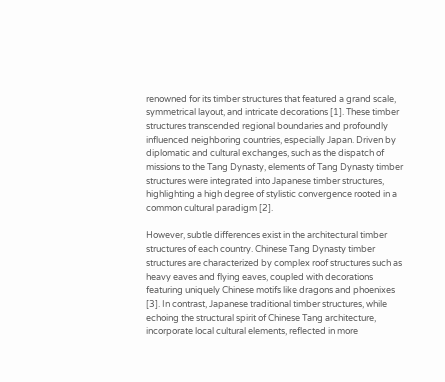renowned for its timber structures that featured a grand scale, symmetrical layout, and intricate decorations [1]. These timber structures transcended regional boundaries and profoundly influenced neighboring countries, especially Japan. Driven by diplomatic and cultural exchanges, such as the dispatch of missions to the Tang Dynasty, elements of Tang Dynasty timber structures were integrated into Japanese timber structures, highlighting a high degree of stylistic convergence rooted in a common cultural paradigm [2].

However, subtle differences exist in the architectural timber structures of each country. Chinese Tang Dynasty timber structures are characterized by complex roof structures such as heavy eaves and flying eaves, coupled with decorations featuring uniquely Chinese motifs like dragons and phoenixes [3]. In contrast, Japanese traditional timber structures, while echoing the structural spirit of Chinese Tang architecture, incorporate local cultural elements, reflected in more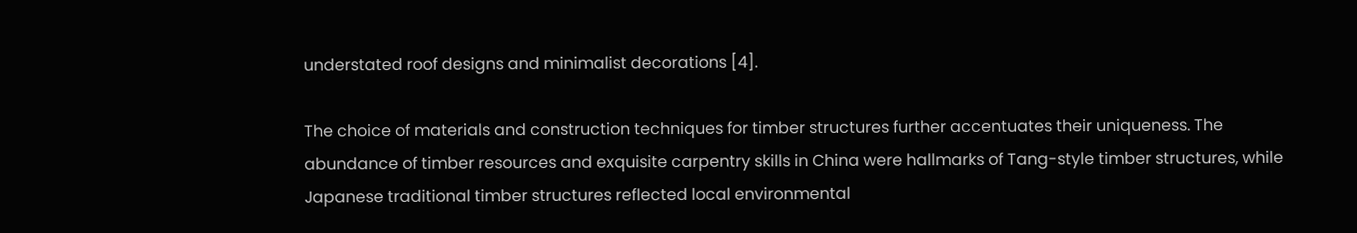understated roof designs and minimalist decorations [4].

The choice of materials and construction techniques for timber structures further accentuates their uniqueness. The abundance of timber resources and exquisite carpentry skills in China were hallmarks of Tang-style timber structures, while Japanese traditional timber structures reflected local environmental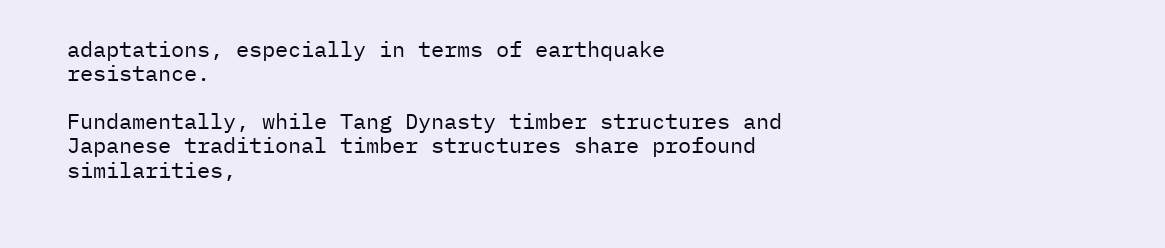adaptations, especially in terms of earthquake resistance.

Fundamentally, while Tang Dynasty timber structures and Japanese traditional timber structures share profound similarities,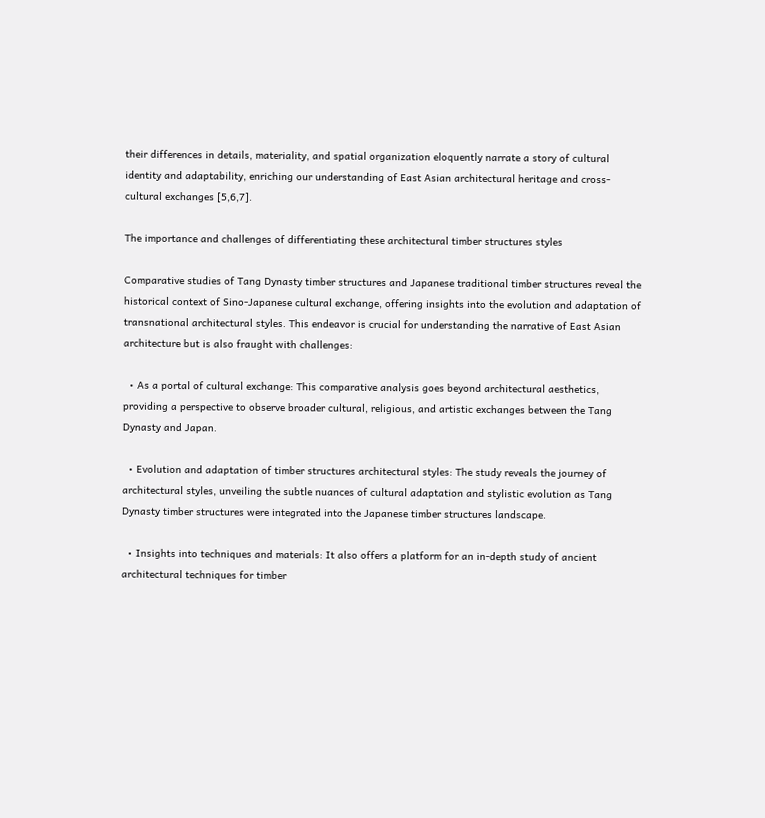their differences in details, materiality, and spatial organization eloquently narrate a story of cultural identity and adaptability, enriching our understanding of East Asian architectural heritage and cross-cultural exchanges [5,6,7].

The importance and challenges of differentiating these architectural timber structures styles

Comparative studies of Tang Dynasty timber structures and Japanese traditional timber structures reveal the historical context of Sino-Japanese cultural exchange, offering insights into the evolution and adaptation of transnational architectural styles. This endeavor is crucial for understanding the narrative of East Asian architecture but is also fraught with challenges:

  • As a portal of cultural exchange: This comparative analysis goes beyond architectural aesthetics, providing a perspective to observe broader cultural, religious, and artistic exchanges between the Tang Dynasty and Japan.

  • Evolution and adaptation of timber structures architectural styles: The study reveals the journey of architectural styles, unveiling the subtle nuances of cultural adaptation and stylistic evolution as Tang Dynasty timber structures were integrated into the Japanese timber structures landscape.

  • Insights into techniques and materials: It also offers a platform for an in-depth study of ancient architectural techniques for timber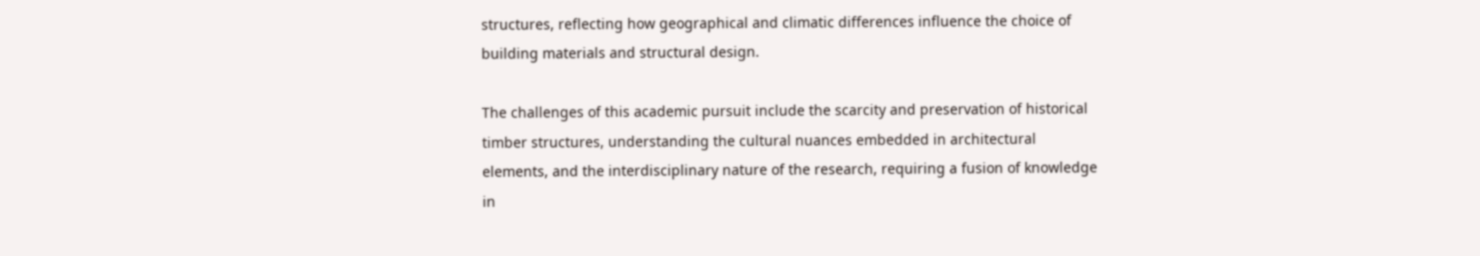structures, reflecting how geographical and climatic differences influence the choice of building materials and structural design.

The challenges of this academic pursuit include the scarcity and preservation of historical timber structures, understanding the cultural nuances embedded in architectural elements, and the interdisciplinary nature of the research, requiring a fusion of knowledge in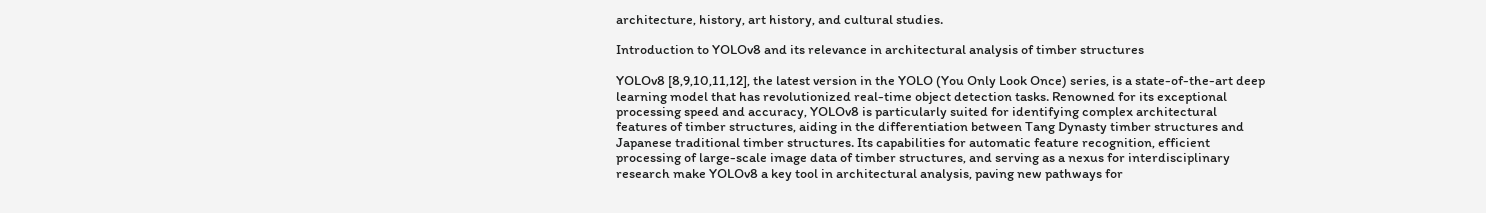architecture, history, art history, and cultural studies.

Introduction to YOLOv8 and its relevance in architectural analysis of timber structures

YOLOv8 [8,9,10,11,12], the latest version in the YOLO (You Only Look Once) series, is a state-of-the-art deep learning model that has revolutionized real-time object detection tasks. Renowned for its exceptional processing speed and accuracy, YOLOv8 is particularly suited for identifying complex architectural features of timber structures, aiding in the differentiation between Tang Dynasty timber structures and Japanese traditional timber structures. Its capabilities for automatic feature recognition, efficient processing of large-scale image data of timber structures, and serving as a nexus for interdisciplinary research make YOLOv8 a key tool in architectural analysis, paving new pathways for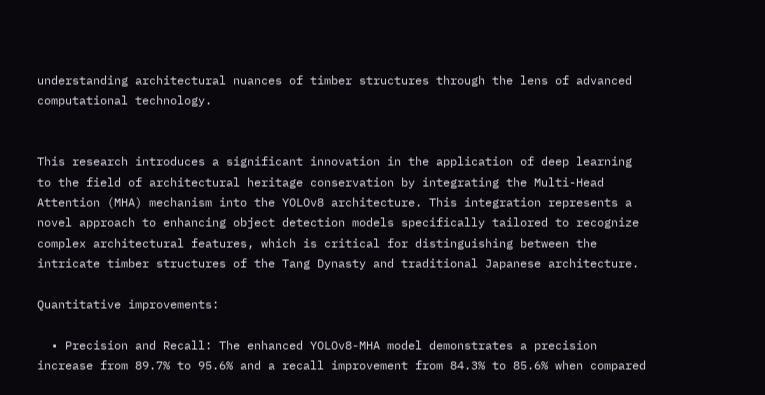understanding architectural nuances of timber structures through the lens of advanced computational technology.


This research introduces a significant innovation in the application of deep learning to the field of architectural heritage conservation by integrating the Multi-Head Attention (MHA) mechanism into the YOLOv8 architecture. This integration represents a novel approach to enhancing object detection models specifically tailored to recognize complex architectural features, which is critical for distinguishing between the intricate timber structures of the Tang Dynasty and traditional Japanese architecture.

Quantitative improvements:

  • Precision and Recall: The enhanced YOLOv8-MHA model demonstrates a precision increase from 89.7% to 95.6% and a recall improvement from 84.3% to 85.6% when compared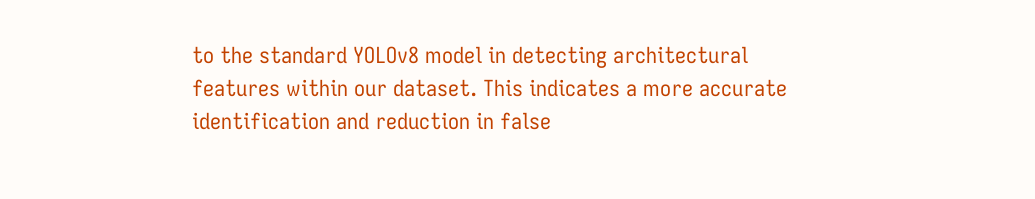to the standard YOLOv8 model in detecting architectural features within our dataset. This indicates a more accurate identification and reduction in false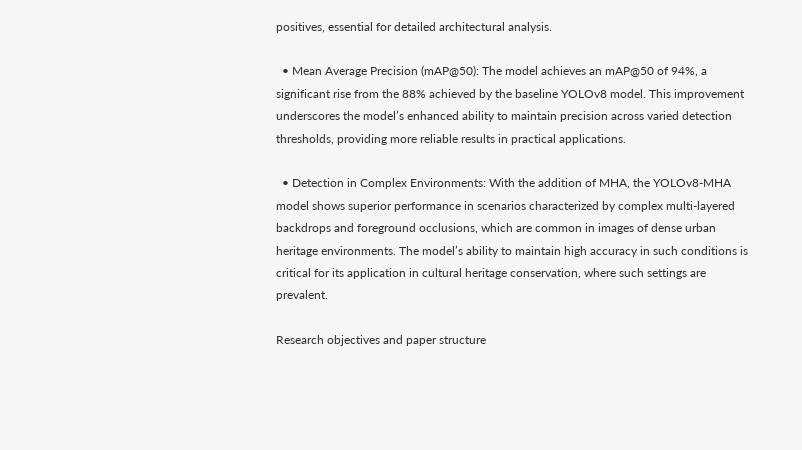positives, essential for detailed architectural analysis.

  • Mean Average Precision (mAP@50): The model achieves an mAP@50 of 94%, a significant rise from the 88% achieved by the baseline YOLOv8 model. This improvement underscores the model’s enhanced ability to maintain precision across varied detection thresholds, providing more reliable results in practical applications.

  • Detection in Complex Environments: With the addition of MHA, the YOLOv8-MHA model shows superior performance in scenarios characterized by complex multi-layered backdrops and foreground occlusions, which are common in images of dense urban heritage environments. The model’s ability to maintain high accuracy in such conditions is critical for its application in cultural heritage conservation, where such settings are prevalent.

Research objectives and paper structure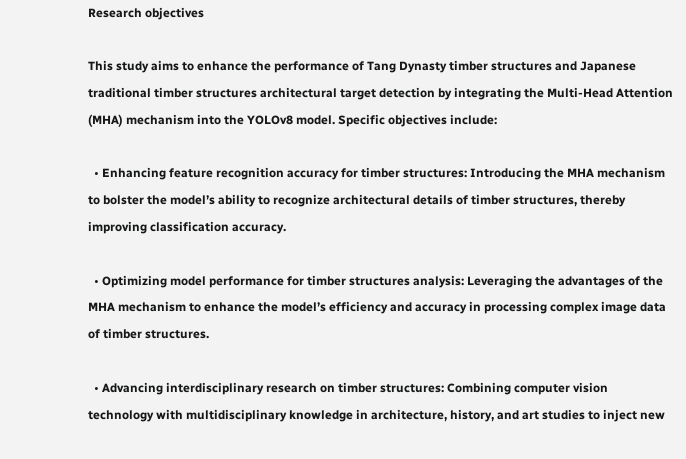Research objectives

This study aims to enhance the performance of Tang Dynasty timber structures and Japanese traditional timber structures architectural target detection by integrating the Multi-Head Attention (MHA) mechanism into the YOLOv8 model. Specific objectives include:

  • Enhancing feature recognition accuracy for timber structures: Introducing the MHA mechanism to bolster the model’s ability to recognize architectural details of timber structures, thereby improving classification accuracy.

  • Optimizing model performance for timber structures analysis: Leveraging the advantages of the MHA mechanism to enhance the model’s efficiency and accuracy in processing complex image data of timber structures.

  • Advancing interdisciplinary research on timber structures: Combining computer vision technology with multidisciplinary knowledge in architecture, history, and art studies to inject new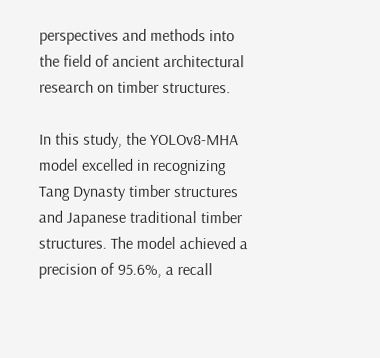perspectives and methods into the field of ancient architectural research on timber structures.

In this study, the YOLOv8-MHA model excelled in recognizing Tang Dynasty timber structures and Japanese traditional timber structures. The model achieved a precision of 95.6%, a recall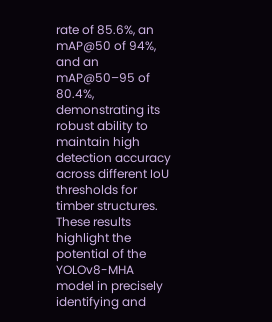rate of 85.6%, an mAP@50 of 94%, and an mAP@50–95 of 80.4%, demonstrating its robust ability to maintain high detection accuracy across different IoU thresholds for timber structures. These results highlight the potential of the YOLOv8-MHA model in precisely identifying and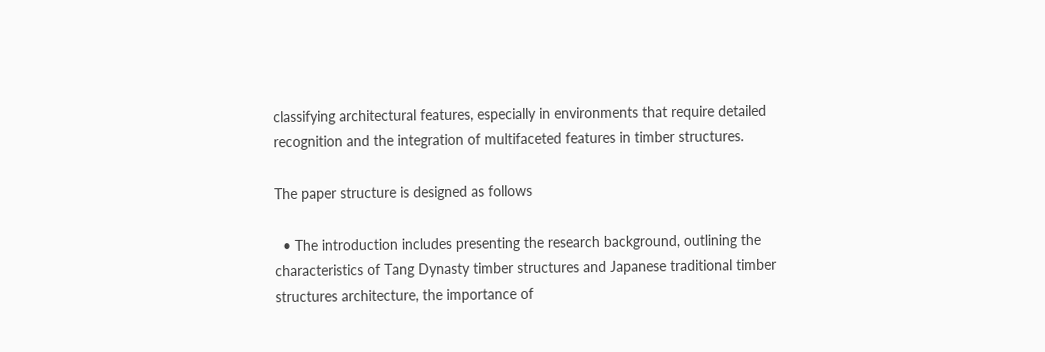classifying architectural features, especially in environments that require detailed recognition and the integration of multifaceted features in timber structures.

The paper structure is designed as follows

  • The introduction includes presenting the research background, outlining the characteristics of Tang Dynasty timber structures and Japanese traditional timber structures architecture, the importance of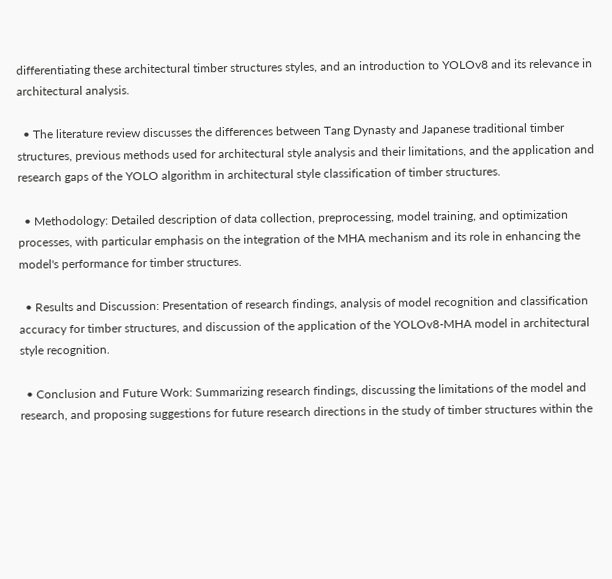differentiating these architectural timber structures styles, and an introduction to YOLOv8 and its relevance in architectural analysis.

  • The literature review discusses the differences between Tang Dynasty and Japanese traditional timber structures, previous methods used for architectural style analysis and their limitations, and the application and research gaps of the YOLO algorithm in architectural style classification of timber structures.

  • Methodology: Detailed description of data collection, preprocessing, model training, and optimization processes, with particular emphasis on the integration of the MHA mechanism and its role in enhancing the model's performance for timber structures.

  • Results and Discussion: Presentation of research findings, analysis of model recognition and classification accuracy for timber structures, and discussion of the application of the YOLOv8-MHA model in architectural style recognition.

  • Conclusion and Future Work: Summarizing research findings, discussing the limitations of the model and research, and proposing suggestions for future research directions in the study of timber structures within the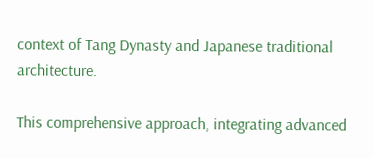context of Tang Dynasty and Japanese traditional architecture.

This comprehensive approach, integrating advanced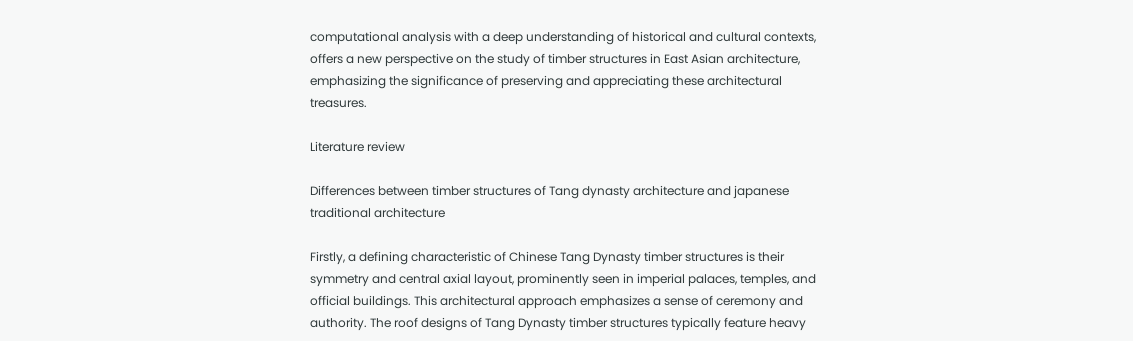computational analysis with a deep understanding of historical and cultural contexts, offers a new perspective on the study of timber structures in East Asian architecture, emphasizing the significance of preserving and appreciating these architectural treasures.

Literature review

Differences between timber structures of Tang dynasty architecture and japanese traditional architecture

Firstly, a defining characteristic of Chinese Tang Dynasty timber structures is their symmetry and central axial layout, prominently seen in imperial palaces, temples, and official buildings. This architectural approach emphasizes a sense of ceremony and authority. The roof designs of Tang Dynasty timber structures typically feature heavy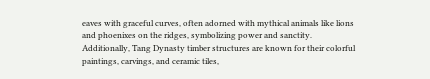eaves with graceful curves, often adorned with mythical animals like lions and phoenixes on the ridges, symbolizing power and sanctity. Additionally, Tang Dynasty timber structures are known for their colorful paintings, carvings, and ceramic tiles,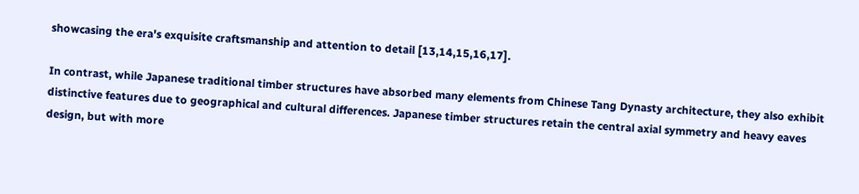showcasing the era's exquisite craftsmanship and attention to detail [13,14,15,16,17].

In contrast, while Japanese traditional timber structures have absorbed many elements from Chinese Tang Dynasty architecture, they also exhibit distinctive features due to geographical and cultural differences. Japanese timber structures retain the central axial symmetry and heavy eaves design, but with more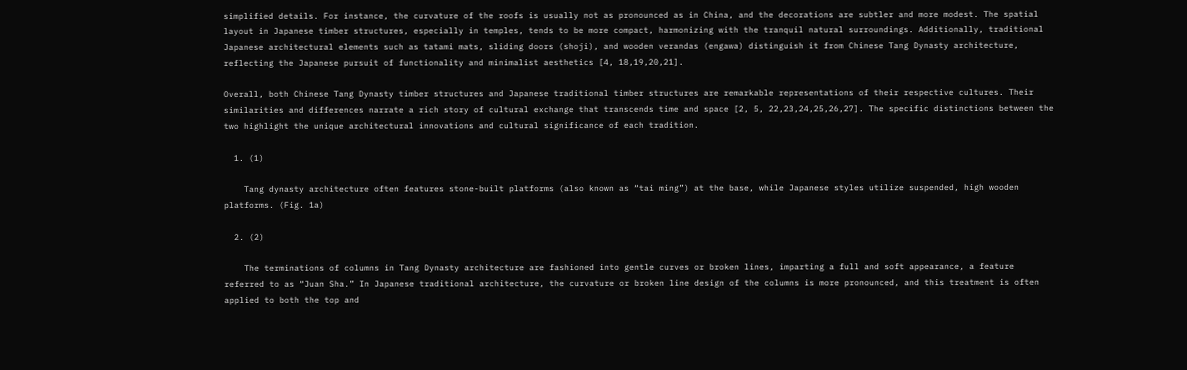simplified details. For instance, the curvature of the roofs is usually not as pronounced as in China, and the decorations are subtler and more modest. The spatial layout in Japanese timber structures, especially in temples, tends to be more compact, harmonizing with the tranquil natural surroundings. Additionally, traditional Japanese architectural elements such as tatami mats, sliding doors (shoji), and wooden verandas (engawa) distinguish it from Chinese Tang Dynasty architecture, reflecting the Japanese pursuit of functionality and minimalist aesthetics [4, 18,19,20,21].

Overall, both Chinese Tang Dynasty timber structures and Japanese traditional timber structures are remarkable representations of their respective cultures. Their similarities and differences narrate a rich story of cultural exchange that transcends time and space [2, 5, 22,23,24,25,26,27]. The specific distinctions between the two highlight the unique architectural innovations and cultural significance of each tradition.

  1. (1)

    Tang dynasty architecture often features stone-built platforms (also known as “tai ming”) at the base, while Japanese styles utilize suspended, high wooden platforms. (Fig. 1a)

  2. (2)

    The terminations of columns in Tang Dynasty architecture are fashioned into gentle curves or broken lines, imparting a full and soft appearance, a feature referred to as “Juan Sha.” In Japanese traditional architecture, the curvature or broken line design of the columns is more pronounced, and this treatment is often applied to both the top and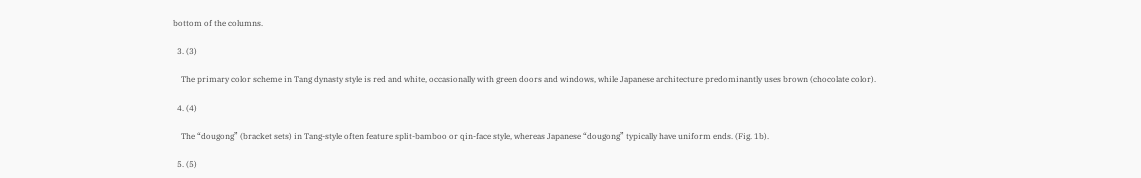bottom of the columns.

  3. (3)

    The primary color scheme in Tang dynasty style is red and white, occasionally with green doors and windows, while Japanese architecture predominantly uses brown (chocolate color).

  4. (4)

    The “dougong” (bracket sets) in Tang-style often feature split-bamboo or qin-face style, whereas Japanese “dougong” typically have uniform ends. (Fig. 1b).

  5. (5)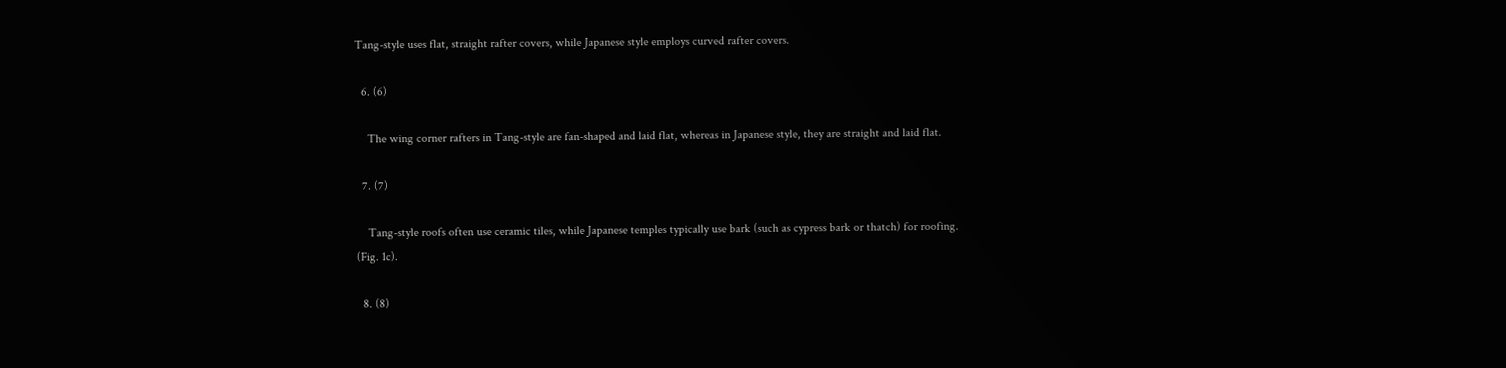Tang-style uses flat, straight rafter covers, while Japanese style employs curved rafter covers.

  6. (6)

    The wing corner rafters in Tang-style are fan-shaped and laid flat, whereas in Japanese style, they are straight and laid flat.

  7. (7)

    Tang-style roofs often use ceramic tiles, while Japanese temples typically use bark (such as cypress bark or thatch) for roofing. (Fig. 1c).

  8. (8)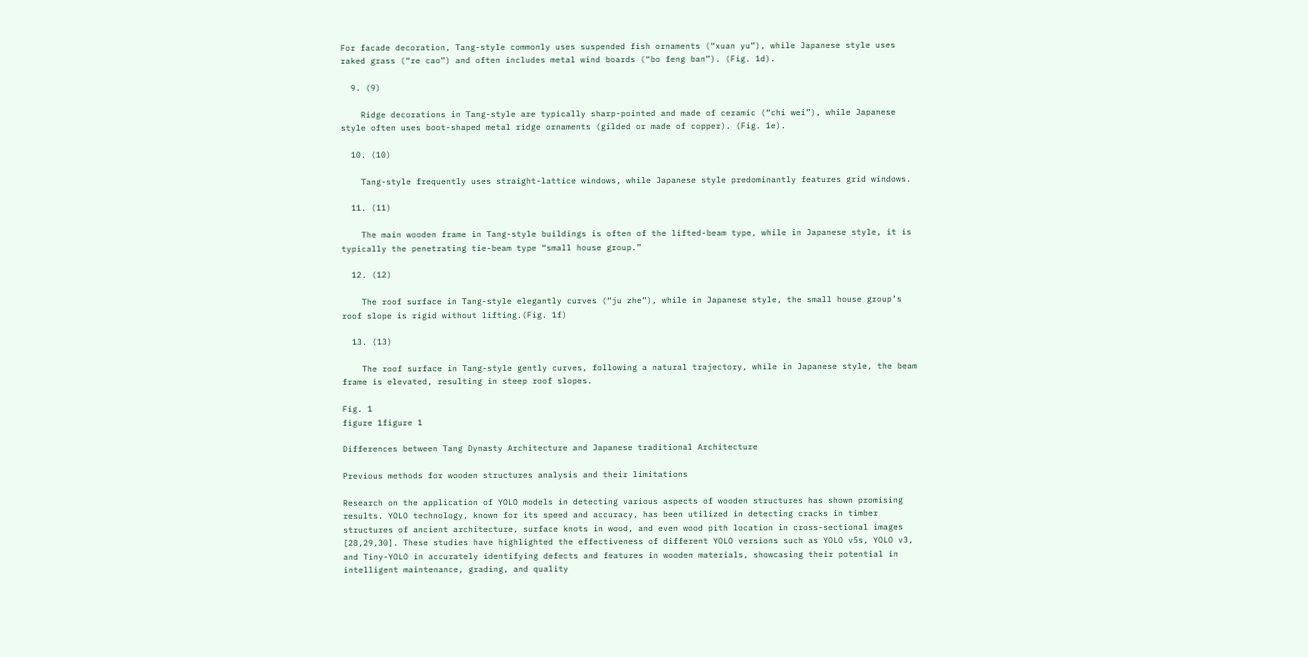For facade decoration, Tang-style commonly uses suspended fish ornaments (“xuan yu”), while Japanese style uses raked grass (“re cao”) and often includes metal wind boards (“bo feng ban”). (Fig. 1d).

  9. (9)

    Ridge decorations in Tang-style are typically sharp-pointed and made of ceramic (“chi wei”), while Japanese style often uses boot-shaped metal ridge ornaments (gilded or made of copper). (Fig. 1e).

  10. (10)

    Tang-style frequently uses straight-lattice windows, while Japanese style predominantly features grid windows.

  11. (11)

    The main wooden frame in Tang-style buildings is often of the lifted-beam type, while in Japanese style, it is typically the penetrating tie-beam type “small house group.”

  12. (12)

    The roof surface in Tang-style elegantly curves (“ju zhe”), while in Japanese style, the small house group’s roof slope is rigid without lifting.(Fig. 1f)

  13. (13)

    The roof surface in Tang-style gently curves, following a natural trajectory, while in Japanese style, the beam frame is elevated, resulting in steep roof slopes.

Fig. 1
figure 1figure 1

Differences between Tang Dynasty Architecture and Japanese traditional Architecture

Previous methods for wooden structures analysis and their limitations

Research on the application of YOLO models in detecting various aspects of wooden structures has shown promising results. YOLO technology, known for its speed and accuracy, has been utilized in detecting cracks in timber structures of ancient architecture, surface knots in wood, and even wood pith location in cross-sectional images [28,29,30]. These studies have highlighted the effectiveness of different YOLO versions such as YOLO v5s, YOLO v3, and Tiny-YOLO in accurately identifying defects and features in wooden materials, showcasing their potential in intelligent maintenance, grading, and quality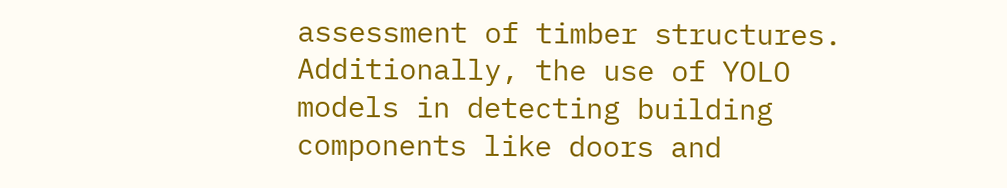assessment of timber structures. Additionally, the use of YOLO models in detecting building components like doors and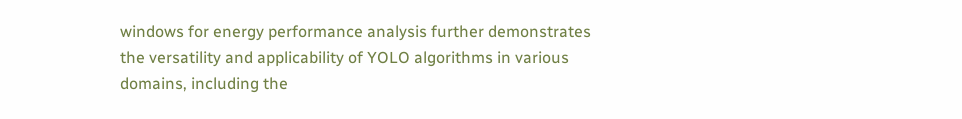windows for energy performance analysis further demonstrates the versatility and applicability of YOLO algorithms in various domains, including the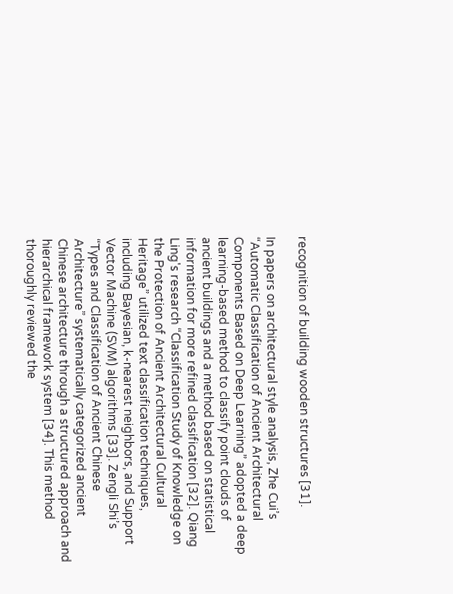recognition of building wooden structures [31].

In papers on architectural style analysis, Zhe Cui’s “Automatic Classification of Ancient Architectural Components Based on Deep Learning” adopted a deep learning-based method to classify point clouds of ancient buildings and a method based on statistical information for more refined classification [32]. Qiang Ling's research “Classification Study of Knowledge on the Protection of Ancient Architectural Cultural Heritage” utilized text classification techniques, including Bayesian, k-nearest neighbors, and Support Vector Machine (SVM) algorithms [33]. Zengli Shi’s “Types and Classification of Ancient Chinese Architecture” systematically categorized ancient Chinese architecture through a structured approach and hierarchical framework system [34]. This method thoroughly reviewed the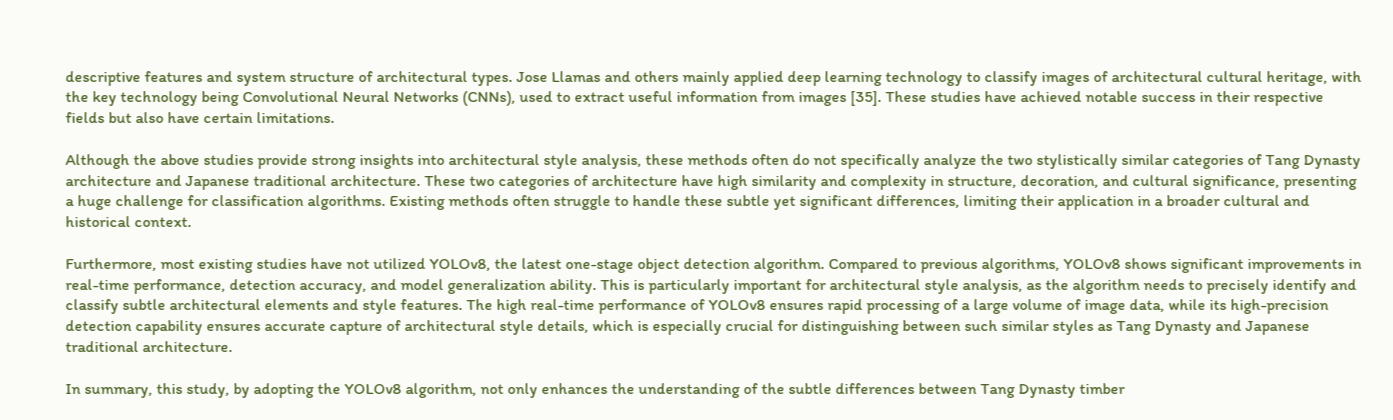descriptive features and system structure of architectural types. Jose Llamas and others mainly applied deep learning technology to classify images of architectural cultural heritage, with the key technology being Convolutional Neural Networks (CNNs), used to extract useful information from images [35]. These studies have achieved notable success in their respective fields but also have certain limitations.

Although the above studies provide strong insights into architectural style analysis, these methods often do not specifically analyze the two stylistically similar categories of Tang Dynasty architecture and Japanese traditional architecture. These two categories of architecture have high similarity and complexity in structure, decoration, and cultural significance, presenting a huge challenge for classification algorithms. Existing methods often struggle to handle these subtle yet significant differences, limiting their application in a broader cultural and historical context.

Furthermore, most existing studies have not utilized YOLOv8, the latest one-stage object detection algorithm. Compared to previous algorithms, YOLOv8 shows significant improvements in real-time performance, detection accuracy, and model generalization ability. This is particularly important for architectural style analysis, as the algorithm needs to precisely identify and classify subtle architectural elements and style features. The high real-time performance of YOLOv8 ensures rapid processing of a large volume of image data, while its high-precision detection capability ensures accurate capture of architectural style details, which is especially crucial for distinguishing between such similar styles as Tang Dynasty and Japanese traditional architecture.

In summary, this study, by adopting the YOLOv8 algorithm, not only enhances the understanding of the subtle differences between Tang Dynasty timber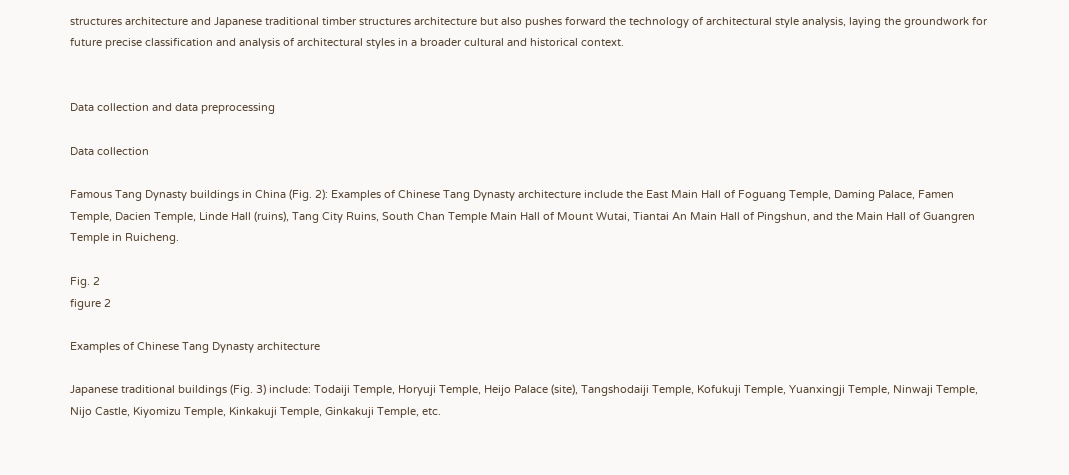structures architecture and Japanese traditional timber structures architecture but also pushes forward the technology of architectural style analysis, laying the groundwork for future precise classification and analysis of architectural styles in a broader cultural and historical context.


Data collection and data preprocessing

Data collection

Famous Tang Dynasty buildings in China (Fig. 2): Examples of Chinese Tang Dynasty architecture include the East Main Hall of Foguang Temple, Daming Palace, Famen Temple, Dacien Temple, Linde Hall (ruins), Tang City Ruins, South Chan Temple Main Hall of Mount Wutai, Tiantai An Main Hall of Pingshun, and the Main Hall of Guangren Temple in Ruicheng.

Fig. 2
figure 2

Examples of Chinese Tang Dynasty architecture

Japanese traditional buildings (Fig. 3) include: Todaiji Temple, Horyuji Temple, Heijo Palace (site), Tangshodaiji Temple, Kofukuji Temple, Yuanxingji Temple, Ninwaji Temple, Nijo Castle, Kiyomizu Temple, Kinkakuji Temple, Ginkakuji Temple, etc.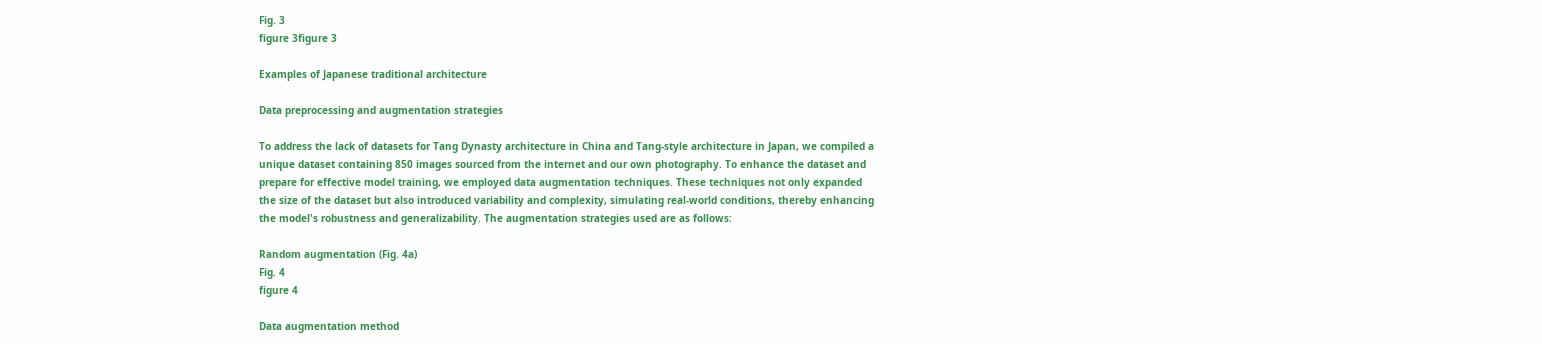Fig. 3
figure 3figure 3

Examples of Japanese traditional architecture

Data preprocessing and augmentation strategies

To address the lack of datasets for Tang Dynasty architecture in China and Tang-style architecture in Japan, we compiled a unique dataset containing 850 images sourced from the internet and our own photography. To enhance the dataset and prepare for effective model training, we employed data augmentation techniques. These techniques not only expanded the size of the dataset but also introduced variability and complexity, simulating real-world conditions, thereby enhancing the model's robustness and generalizability. The augmentation strategies used are as follows:

Random augmentation (Fig. 4a)
Fig. 4
figure 4

Data augmentation method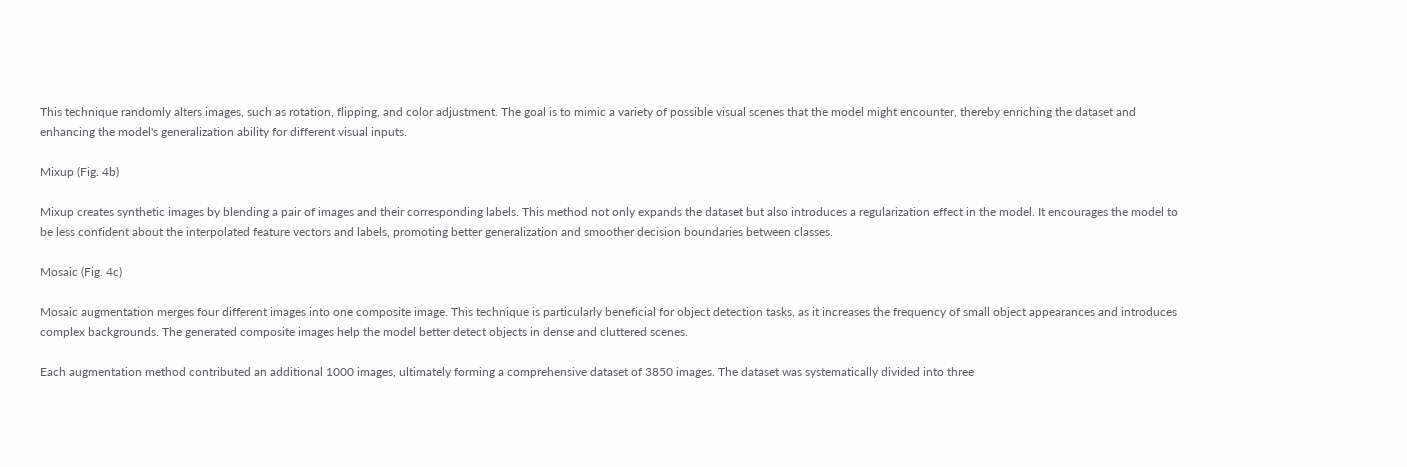This technique randomly alters images, such as rotation, flipping, and color adjustment. The goal is to mimic a variety of possible visual scenes that the model might encounter, thereby enriching the dataset and enhancing the model's generalization ability for different visual inputs.

Mixup (Fig. 4b)

Mixup creates synthetic images by blending a pair of images and their corresponding labels. This method not only expands the dataset but also introduces a regularization effect in the model. It encourages the model to be less confident about the interpolated feature vectors and labels, promoting better generalization and smoother decision boundaries between classes.

Mosaic (Fig. 4c)

Mosaic augmentation merges four different images into one composite image. This technique is particularly beneficial for object detection tasks, as it increases the frequency of small object appearances and introduces complex backgrounds. The generated composite images help the model better detect objects in dense and cluttered scenes.

Each augmentation method contributed an additional 1000 images, ultimately forming a comprehensive dataset of 3850 images. The dataset was systematically divided into three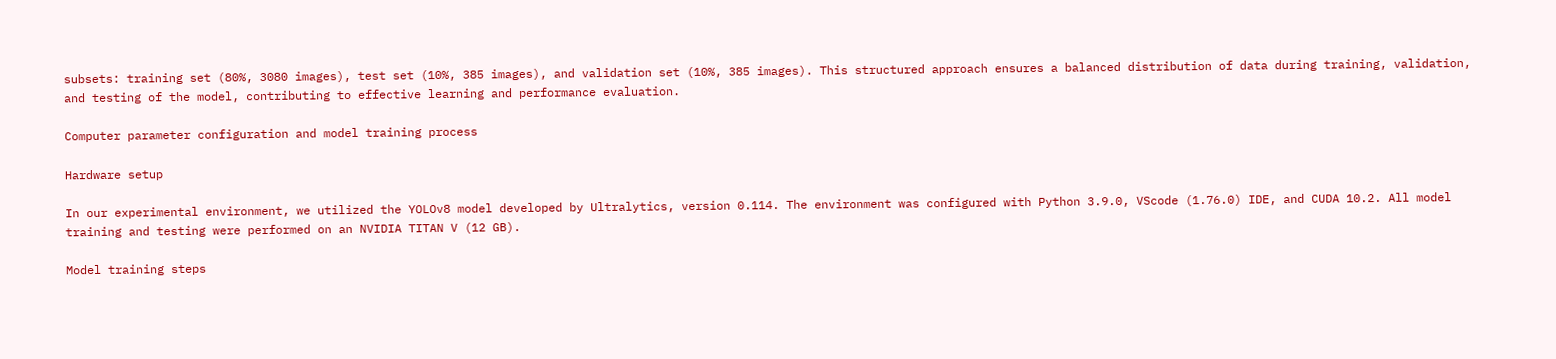subsets: training set (80%, 3080 images), test set (10%, 385 images), and validation set (10%, 385 images). This structured approach ensures a balanced distribution of data during training, validation, and testing of the model, contributing to effective learning and performance evaluation.

Computer parameter configuration and model training process

Hardware setup

In our experimental environment, we utilized the YOLOv8 model developed by Ultralytics, version 0.114. The environment was configured with Python 3.9.0, VScode (1.76.0) IDE, and CUDA 10.2. All model training and testing were performed on an NVIDIA TITAN V (12 GB).

Model training steps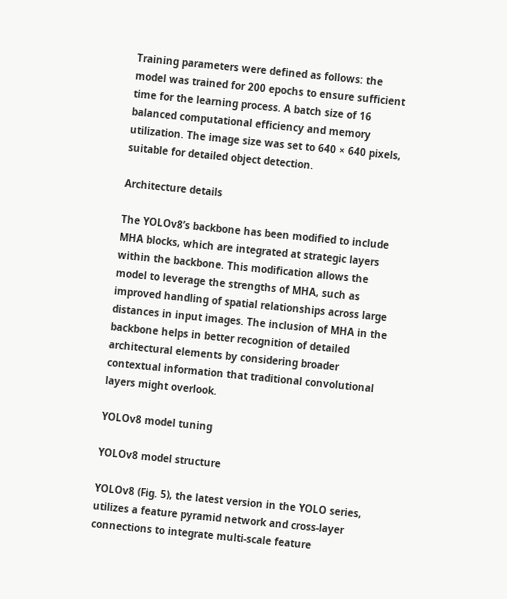Training parameters were defined as follows: the model was trained for 200 epochs to ensure sufficient time for the learning process. A batch size of 16 balanced computational efficiency and memory utilization. The image size was set to 640 × 640 pixels, suitable for detailed object detection.

Architecture details

The YOLOv8’s backbone has been modified to include MHA blocks, which are integrated at strategic layers within the backbone. This modification allows the model to leverage the strengths of MHA, such as improved handling of spatial relationships across large distances in input images. The inclusion of MHA in the backbone helps in better recognition of detailed architectural elements by considering broader contextual information that traditional convolutional layers might overlook.

YOLOv8 model tuning

YOLOv8 model structure

YOLOv8 (Fig. 5), the latest version in the YOLO series, utilizes a feature pyramid network and cross-layer connections to integrate multi-scale feature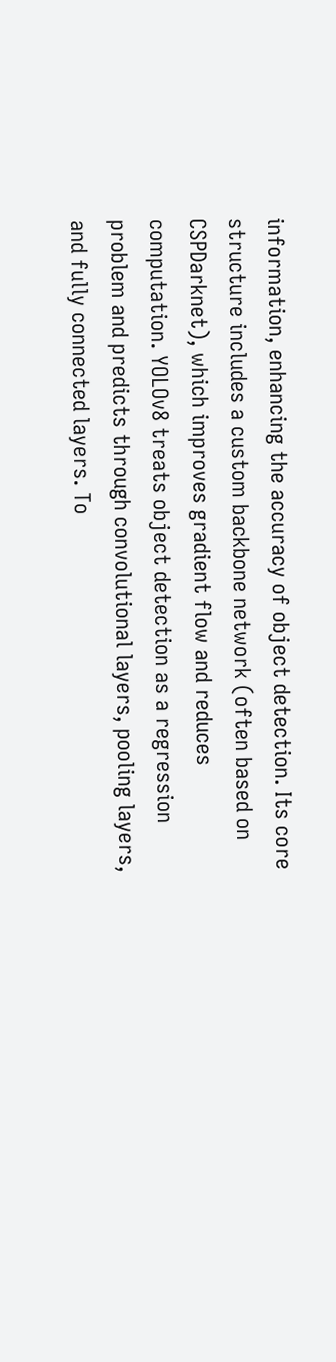information, enhancing the accuracy of object detection. Its core structure includes a custom backbone network (often based on CSPDarknet), which improves gradient flow and reduces computation. YOLOv8 treats object detection as a regression problem and predicts through convolutional layers, pooling layers, and fully connected layers. To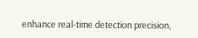enhance real-time detection precision,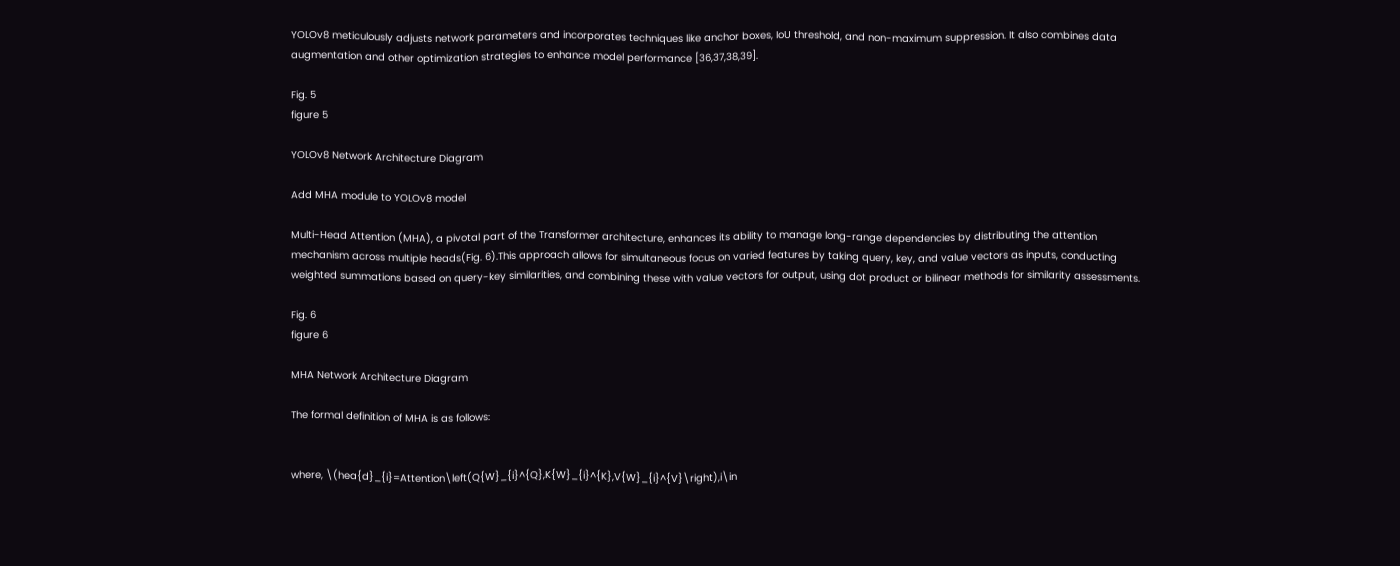YOLOv8 meticulously adjusts network parameters and incorporates techniques like anchor boxes, IoU threshold, and non-maximum suppression. It also combines data augmentation and other optimization strategies to enhance model performance [36,37,38,39].

Fig. 5
figure 5

YOLOv8 Network Architecture Diagram

Add MHA module to YOLOv8 model

Multi-Head Attention (MHA), a pivotal part of the Transformer architecture, enhances its ability to manage long-range dependencies by distributing the attention mechanism across multiple heads(Fig. 6).This approach allows for simultaneous focus on varied features by taking query, key, and value vectors as inputs, conducting weighted summations based on query-key similarities, and combining these with value vectors for output, using dot product or bilinear methods for similarity assessments.

Fig. 6
figure 6

MHA Network Architecture Diagram

The formal definition of MHA is as follows:


where, \(hea{d}_{i}=Attention\left(Q{W}_{i}^{Q},K{W}_{i}^{K},V{W}_{i}^{V}\right),i\in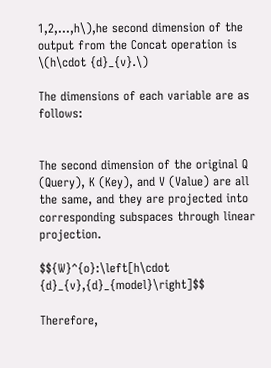1,2,...,h\),he second dimension of the output from the Concat operation is \(h\cdot {d}_{v}.\)

The dimensions of each variable are as follows:


The second dimension of the original Q (Query), K (Key), and V (Value) are all the same, and they are projected into corresponding subspaces through linear projection.

$${W}^{o}:\left[h\cdot {d}_{v},{d}_{model}\right]$$

Therefore,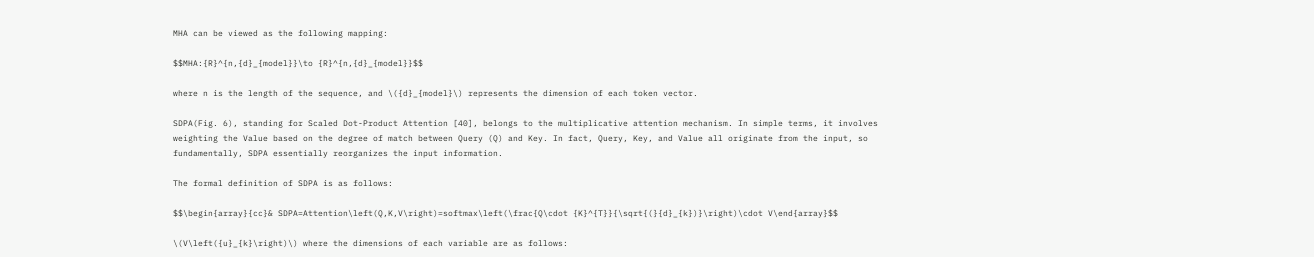MHA can be viewed as the following mapping:

$$MHA:{R}^{n,{d}_{model}}\to {R}^{n,{d}_{model}}$$

where n is the length of the sequence, and \({d}_{model}\) represents the dimension of each token vector.

SDPA(Fig. 6), standing for Scaled Dot-Product Attention [40], belongs to the multiplicative attention mechanism. In simple terms, it involves weighting the Value based on the degree of match between Query (Q) and Key. In fact, Query, Key, and Value all originate from the input, so fundamentally, SDPA essentially reorganizes the input information.

The formal definition of SDPA is as follows:

$$\begin{array}{cc}& SDPA=Attention\left(Q,K,V\right)=softmax\left(\frac{Q\cdot {K}^{T}}{\sqrt{(}{d}_{k})}\right)\cdot V\end{array}$$

\(V\left({u}_{k}\right)\) where the dimensions of each variable are as follows: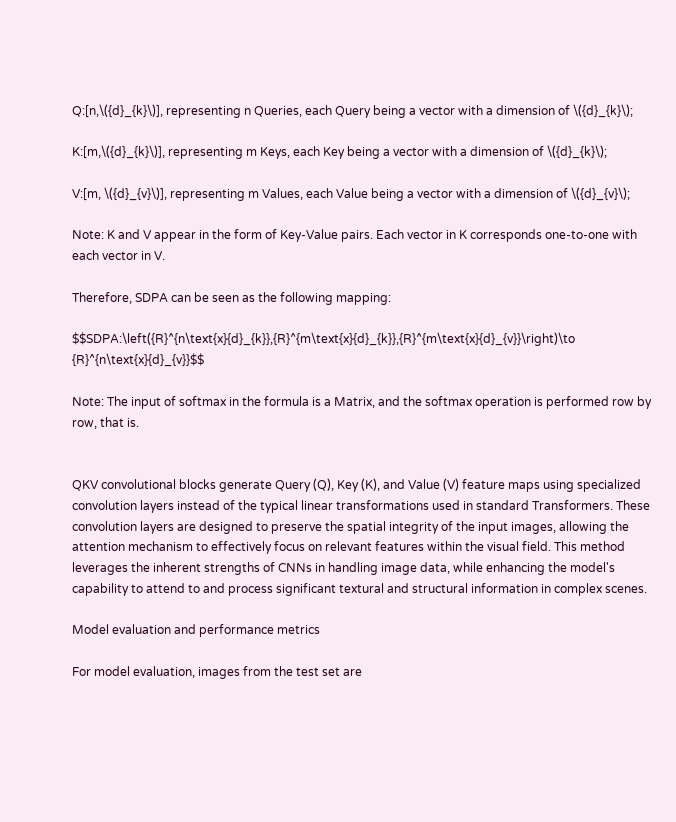Q:[n,\({d}_{k}\)], representing n Queries, each Query being a vector with a dimension of \({d}_{k}\);

K:[m,\({d}_{k}\)], representing m Keys, each Key being a vector with a dimension of \({d}_{k}\);

V:[m, \({d}_{v}\)], representing m Values, each Value being a vector with a dimension of \({d}_{v}\);

Note: K and V appear in the form of Key-Value pairs. Each vector in K corresponds one-to-one with each vector in V.

Therefore, SDPA can be seen as the following mapping:

$$SDPA:\left({R}^{n\text{x}{d}_{k}},{R}^{m\text{x}{d}_{k}},{R}^{m\text{x}{d}_{v}}\right)\to {R}^{n\text{x}{d}_{v}}$$

Note: The input of softmax in the formula is a Matrix, and the softmax operation is performed row by row, that is.


QKV convolutional blocks generate Query (Q), Key (K), and Value (V) feature maps using specialized convolution layers instead of the typical linear transformations used in standard Transformers. These convolution layers are designed to preserve the spatial integrity of the input images, allowing the attention mechanism to effectively focus on relevant features within the visual field. This method leverages the inherent strengths of CNNs in handling image data, while enhancing the model's capability to attend to and process significant textural and structural information in complex scenes.

Model evaluation and performance metrics

For model evaluation, images from the test set are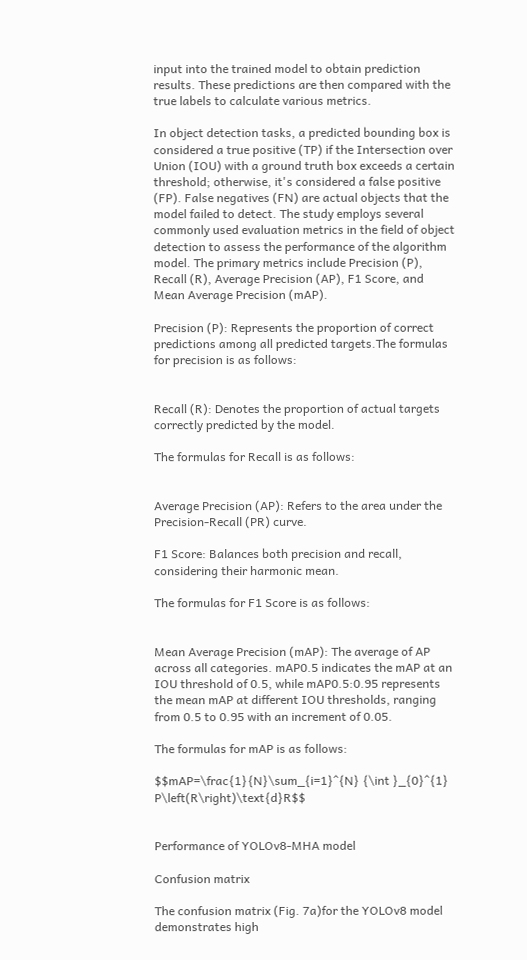input into the trained model to obtain prediction results. These predictions are then compared with the true labels to calculate various metrics.

In object detection tasks, a predicted bounding box is considered a true positive (TP) if the Intersection over Union (IOU) with a ground truth box exceeds a certain threshold; otherwise, it's considered a false positive (FP). False negatives (FN) are actual objects that the model failed to detect. The study employs several commonly used evaluation metrics in the field of object detection to assess the performance of the algorithm model. The primary metrics include Precision (P), Recall (R), Average Precision (AP), F1 Score, and Mean Average Precision (mAP).

Precision (P): Represents the proportion of correct predictions among all predicted targets.The formulas for precision is as follows:


Recall (R): Denotes the proportion of actual targets correctly predicted by the model.

The formulas for Recall is as follows:


Average Precision (AP): Refers to the area under the Precision-Recall (PR) curve.

F1 Score: Balances both precision and recall, considering their harmonic mean.

The formulas for F1 Score is as follows:


Mean Average Precision (mAP): The average of AP across all categories. mAP0.5 indicates the mAP at an IOU threshold of 0.5, while mAP0.5:0.95 represents the mean mAP at different IOU thresholds, ranging from 0.5 to 0.95 with an increment of 0.05.

The formulas for mAP is as follows:

$$mAP=\frac{1}{N}\sum_{i=1}^{N} {\int }_{0}^{1} P\left(R\right)\text{d}R$$


Performance of YOLOv8-MHA model

Confusion matrix

The confusion matrix (Fig. 7a)for the YOLOv8 model demonstrates high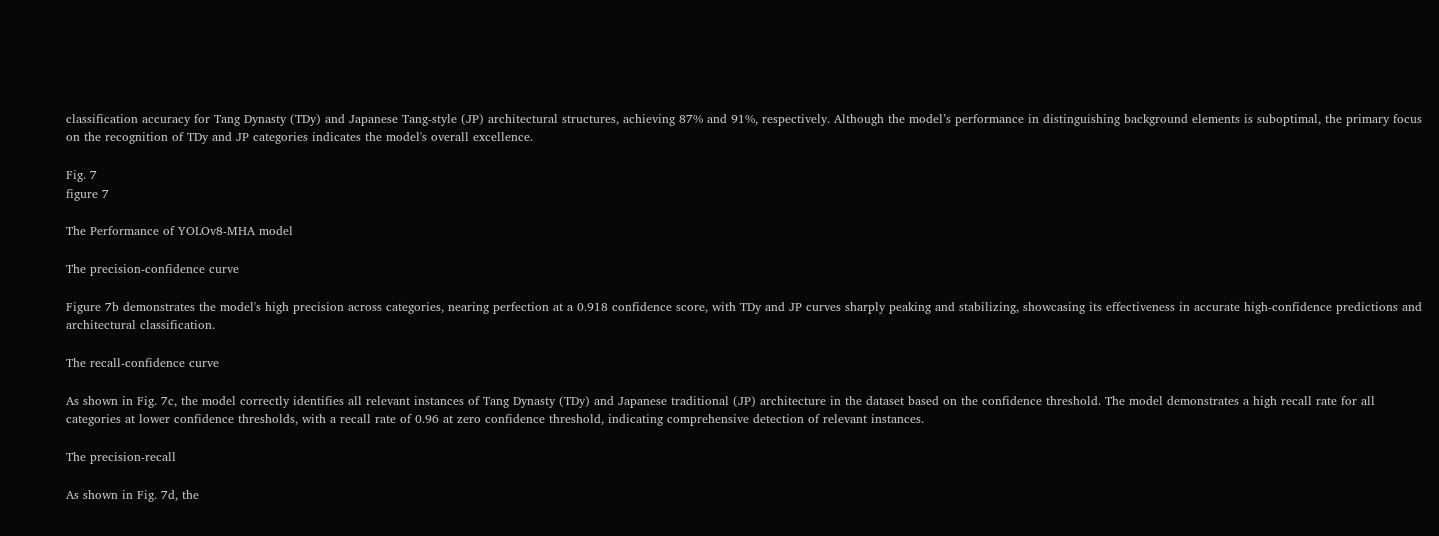classification accuracy for Tang Dynasty (TDy) and Japanese Tang-style (JP) architectural structures, achieving 87% and 91%, respectively. Although the model’s performance in distinguishing background elements is suboptimal, the primary focus on the recognition of TDy and JP categories indicates the model's overall excellence.

Fig. 7
figure 7

The Performance of YOLOv8-MHA model

The precision-confidence curve

Figure 7b demonstrates the model's high precision across categories, nearing perfection at a 0.918 confidence score, with TDy and JP curves sharply peaking and stabilizing, showcasing its effectiveness in accurate high-confidence predictions and architectural classification.

The recall-confidence curve

As shown in Fig. 7c, the model correctly identifies all relevant instances of Tang Dynasty (TDy) and Japanese traditional (JP) architecture in the dataset based on the confidence threshold. The model demonstrates a high recall rate for all categories at lower confidence thresholds, with a recall rate of 0.96 at zero confidence threshold, indicating comprehensive detection of relevant instances.

The precision-recall

As shown in Fig. 7d, the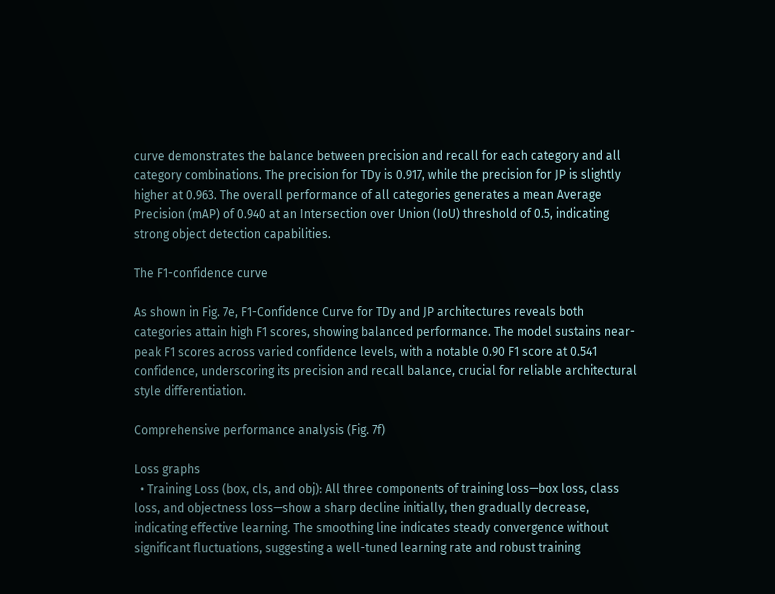curve demonstrates the balance between precision and recall for each category and all category combinations. The precision for TDy is 0.917, while the precision for JP is slightly higher at 0.963. The overall performance of all categories generates a mean Average Precision (mAP) of 0.940 at an Intersection over Union (IoU) threshold of 0.5, indicating strong object detection capabilities.

The F1-confidence curve

As shown in Fig. 7e, F1-Confidence Curve for TDy and JP architectures reveals both categories attain high F1 scores, showing balanced performance. The model sustains near-peak F1 scores across varied confidence levels, with a notable 0.90 F1 score at 0.541 confidence, underscoring its precision and recall balance, crucial for reliable architectural style differentiation.

Comprehensive performance analysis (Fig. 7f)

Loss graphs
  • Training Loss (box, cls, and obj): All three components of training loss—box loss, class loss, and objectness loss—show a sharp decline initially, then gradually decrease, indicating effective learning. The smoothing line indicates steady convergence without significant fluctuations, suggesting a well-tuned learning rate and robust training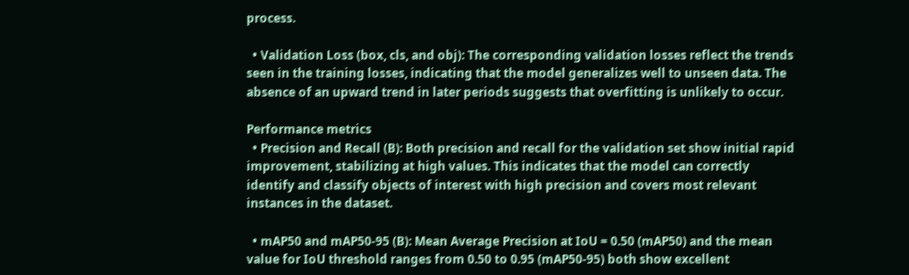process.

  • Validation Loss (box, cls, and obj): The corresponding validation losses reflect the trends seen in the training losses, indicating that the model generalizes well to unseen data. The absence of an upward trend in later periods suggests that overfitting is unlikely to occur.

Performance metrics
  • Precision and Recall (B): Both precision and recall for the validation set show initial rapid improvement, stabilizing at high values. This indicates that the model can correctly identify and classify objects of interest with high precision and covers most relevant instances in the dataset.

  • mAP50 and mAP50-95 (B): Mean Average Precision at IoU = 0.50 (mAP50) and the mean value for IoU threshold ranges from 0.50 to 0.95 (mAP50-95) both show excellent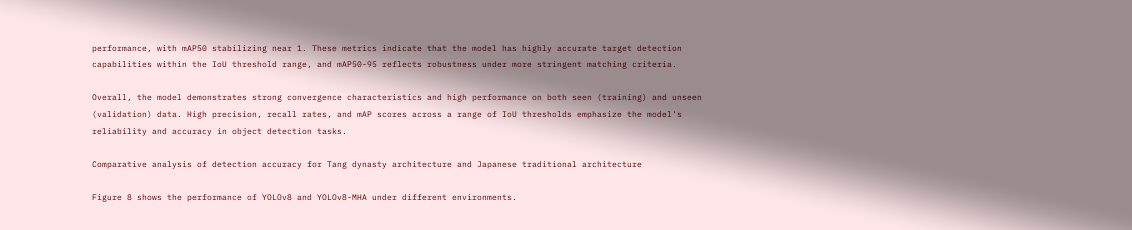performance, with mAP50 stabilizing near 1. These metrics indicate that the model has highly accurate target detection capabilities within the IoU threshold range, and mAP50-95 reflects robustness under more stringent matching criteria.

Overall, the model demonstrates strong convergence characteristics and high performance on both seen (training) and unseen (validation) data. High precision, recall rates, and mAP scores across a range of IoU thresholds emphasize the model's reliability and accuracy in object detection tasks.

Comparative analysis of detection accuracy for Tang dynasty architecture and Japanese traditional architecture

Figure 8 shows the performance of YOLOv8 and YOLOv8-MHA under different environments.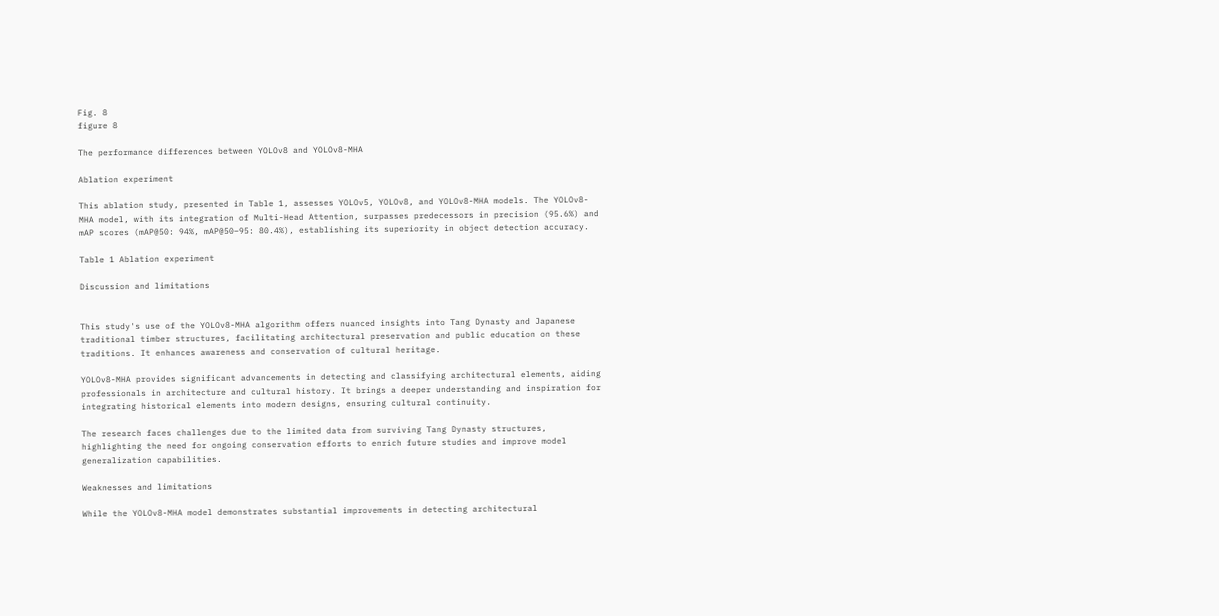Fig. 8
figure 8

The performance differences between YOLOv8 and YOLOv8-MHA

Ablation experiment

This ablation study, presented in Table 1, assesses YOLOv5, YOLOv8, and YOLOv8-MHA models. The YOLOv8-MHA model, with its integration of Multi-Head Attention, surpasses predecessors in precision (95.6%) and mAP scores (mAP@50: 94%, mAP@50–95: 80.4%), establishing its superiority in object detection accuracy.

Table 1 Ablation experiment

Discussion and limitations


This study's use of the YOLOv8-MHA algorithm offers nuanced insights into Tang Dynasty and Japanese traditional timber structures, facilitating architectural preservation and public education on these traditions. It enhances awareness and conservation of cultural heritage.

YOLOv8-MHA provides significant advancements in detecting and classifying architectural elements, aiding professionals in architecture and cultural history. It brings a deeper understanding and inspiration for integrating historical elements into modern designs, ensuring cultural continuity.

The research faces challenges due to the limited data from surviving Tang Dynasty structures, highlighting the need for ongoing conservation efforts to enrich future studies and improve model generalization capabilities.

Weaknesses and limitations

While the YOLOv8-MHA model demonstrates substantial improvements in detecting architectural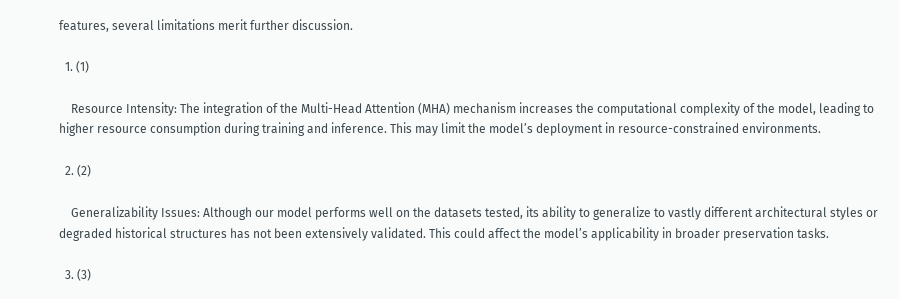features, several limitations merit further discussion.

  1. (1)

    Resource Intensity: The integration of the Multi-Head Attention (MHA) mechanism increases the computational complexity of the model, leading to higher resource consumption during training and inference. This may limit the model’s deployment in resource-constrained environments.

  2. (2)

    Generalizability Issues: Although our model performs well on the datasets tested, its ability to generalize to vastly different architectural styles or degraded historical structures has not been extensively validated. This could affect the model’s applicability in broader preservation tasks.

  3. (3)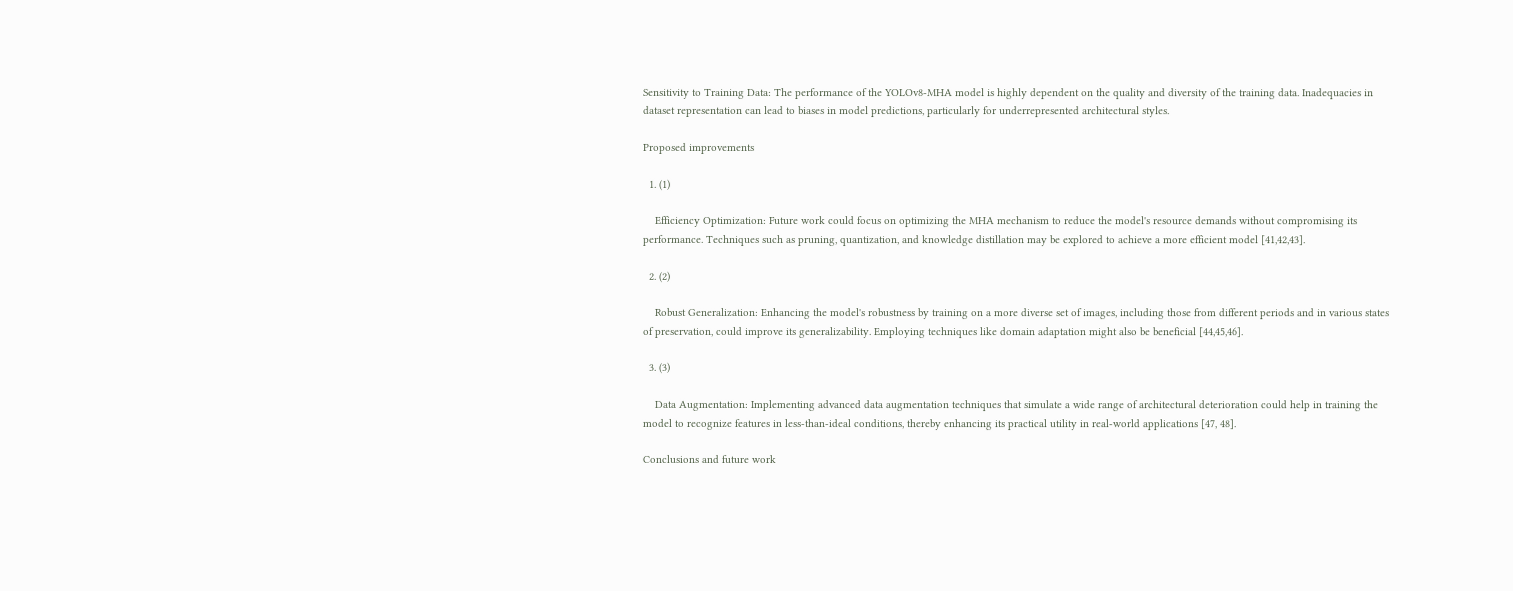Sensitivity to Training Data: The performance of the YOLOv8-MHA model is highly dependent on the quality and diversity of the training data. Inadequacies in dataset representation can lead to biases in model predictions, particularly for underrepresented architectural styles.

Proposed improvements

  1. (1)

    Efficiency Optimization: Future work could focus on optimizing the MHA mechanism to reduce the model's resource demands without compromising its performance. Techniques such as pruning, quantization, and knowledge distillation may be explored to achieve a more efficient model [41,42,43].

  2. (2)

    Robust Generalization: Enhancing the model's robustness by training on a more diverse set of images, including those from different periods and in various states of preservation, could improve its generalizability. Employing techniques like domain adaptation might also be beneficial [44,45,46].

  3. (3)

    Data Augmentation: Implementing advanced data augmentation techniques that simulate a wide range of architectural deterioration could help in training the model to recognize features in less-than-ideal conditions, thereby enhancing its practical utility in real-world applications [47, 48].

Conclusions and future work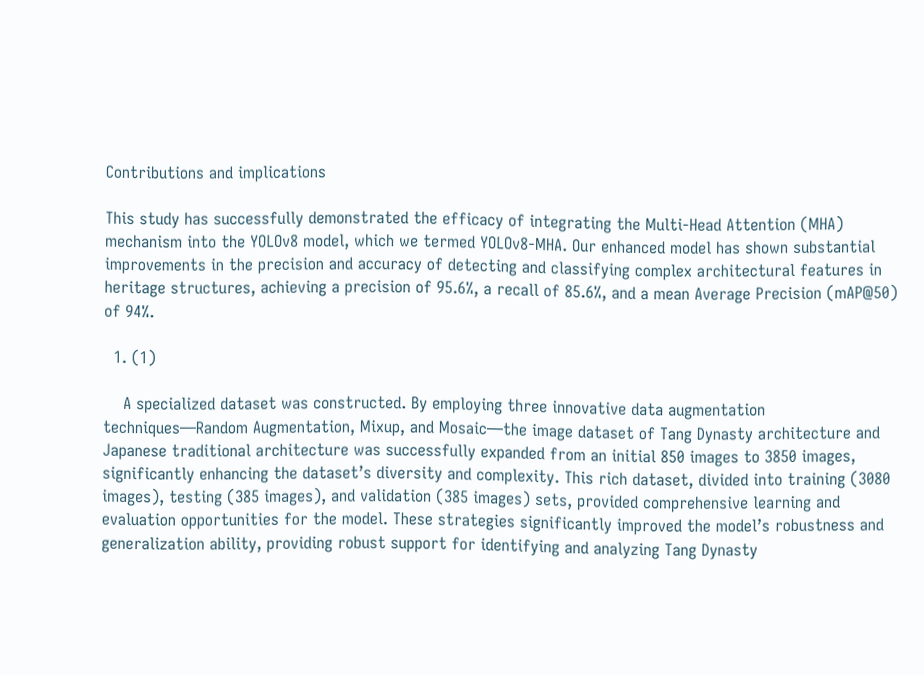Contributions and implications

This study has successfully demonstrated the efficacy of integrating the Multi-Head Attention (MHA) mechanism into the YOLOv8 model, which we termed YOLOv8-MHA. Our enhanced model has shown substantial improvements in the precision and accuracy of detecting and classifying complex architectural features in heritage structures, achieving a precision of 95.6%, a recall of 85.6%, and a mean Average Precision (mAP@50) of 94%.

  1. (1)

    A specialized dataset was constructed. By employing three innovative data augmentation techniques—Random Augmentation, Mixup, and Mosaic—the image dataset of Tang Dynasty architecture and Japanese traditional architecture was successfully expanded from an initial 850 images to 3850 images, significantly enhancing the dataset’s diversity and complexity. This rich dataset, divided into training (3080 images), testing (385 images), and validation (385 images) sets, provided comprehensive learning and evaluation opportunities for the model. These strategies significantly improved the model’s robustness and generalization ability, providing robust support for identifying and analyzing Tang Dynasty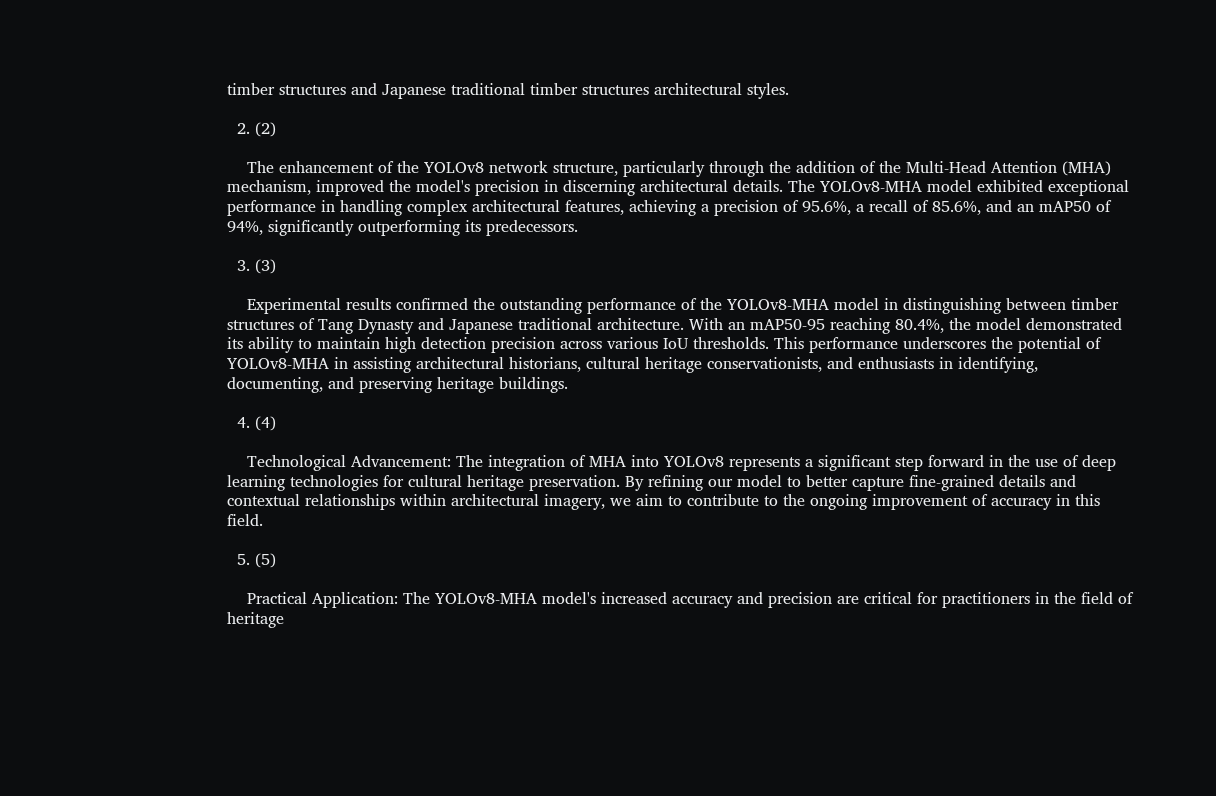timber structures and Japanese traditional timber structures architectural styles.

  2. (2)

    The enhancement of the YOLOv8 network structure, particularly through the addition of the Multi-Head Attention (MHA) mechanism, improved the model's precision in discerning architectural details. The YOLOv8-MHA model exhibited exceptional performance in handling complex architectural features, achieving a precision of 95.6%, a recall of 85.6%, and an mAP50 of 94%, significantly outperforming its predecessors.

  3. (3)

    Experimental results confirmed the outstanding performance of the YOLOv8-MHA model in distinguishing between timber structures of Tang Dynasty and Japanese traditional architecture. With an mAP50-95 reaching 80.4%, the model demonstrated its ability to maintain high detection precision across various IoU thresholds. This performance underscores the potential of YOLOv8-MHA in assisting architectural historians, cultural heritage conservationists, and enthusiasts in identifying, documenting, and preserving heritage buildings.

  4. (4)

    Technological Advancement: The integration of MHA into YOLOv8 represents a significant step forward in the use of deep learning technologies for cultural heritage preservation. By refining our model to better capture fine-grained details and contextual relationships within architectural imagery, we aim to contribute to the ongoing improvement of accuracy in this field.

  5. (5)

    Practical Application: The YOLOv8-MHA model's increased accuracy and precision are critical for practitioners in the field of heritage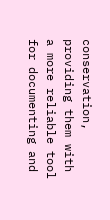conservation, providing them with a more reliable tool for documenting and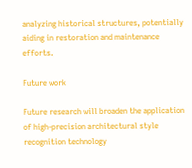analyzing historical structures, potentially aiding in restoration and maintenance efforts.

Future work

Future research will broaden the application of high-precision architectural style recognition technology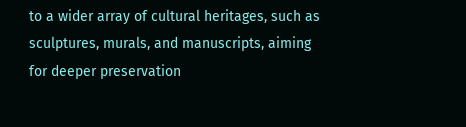to a wider array of cultural heritages, such as sculptures, murals, and manuscripts, aiming for deeper preservation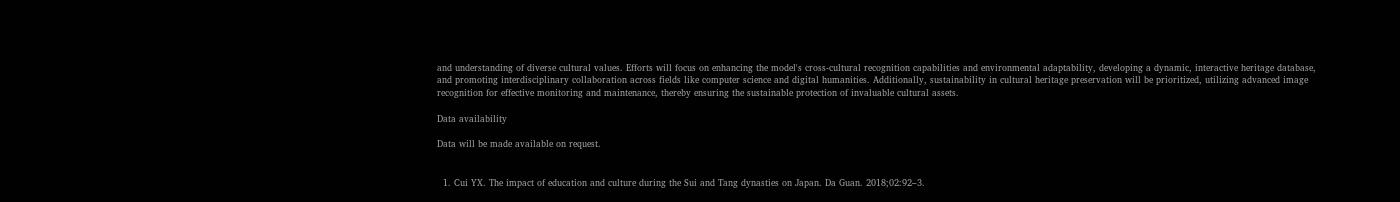and understanding of diverse cultural values. Efforts will focus on enhancing the model's cross-cultural recognition capabilities and environmental adaptability, developing a dynamic, interactive heritage database, and promoting interdisciplinary collaboration across fields like computer science and digital humanities. Additionally, sustainability in cultural heritage preservation will be prioritized, utilizing advanced image recognition for effective monitoring and maintenance, thereby ensuring the sustainable protection of invaluable cultural assets.

Data availability

Data will be made available on request.


  1. Cui YX. The impact of education and culture during the Sui and Tang dynasties on Japan. Da Guan. 2018;02:92–3.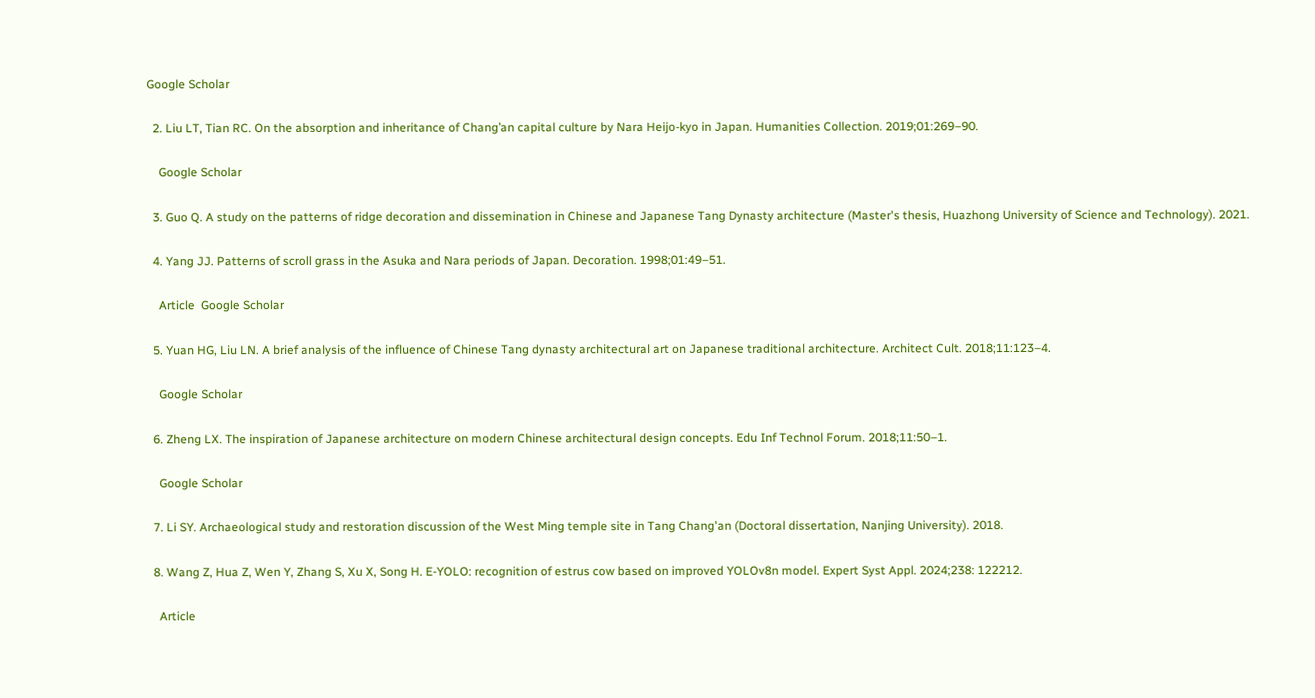Google Scholar

  2. Liu LT, Tian RC. On the absorption and inheritance of Chang’an capital culture by Nara Heijo-kyo in Japan. Humanities Collection. 2019;01:269–90.

    Google Scholar

  3. Guo Q. A study on the patterns of ridge decoration and dissemination in Chinese and Japanese Tang Dynasty architecture (Master's thesis, Huazhong University of Science and Technology). 2021.

  4. Yang JJ. Patterns of scroll grass in the Asuka and Nara periods of Japan. Decoration. 1998;01:49–51.

    Article  Google Scholar

  5. Yuan HG, Liu LN. A brief analysis of the influence of Chinese Tang dynasty architectural art on Japanese traditional architecture. Architect Cult. 2018;11:123–4.

    Google Scholar

  6. Zheng LX. The inspiration of Japanese architecture on modern Chinese architectural design concepts. Edu Inf Technol Forum. 2018;11:50–1.

    Google Scholar

  7. Li SY. Archaeological study and restoration discussion of the West Ming temple site in Tang Chang'an (Doctoral dissertation, Nanjing University). 2018.

  8. Wang Z, Hua Z, Wen Y, Zhang S, Xu X, Song H. E-YOLO: recognition of estrus cow based on improved YOLOv8n model. Expert Syst Appl. 2024;238: 122212.

    Article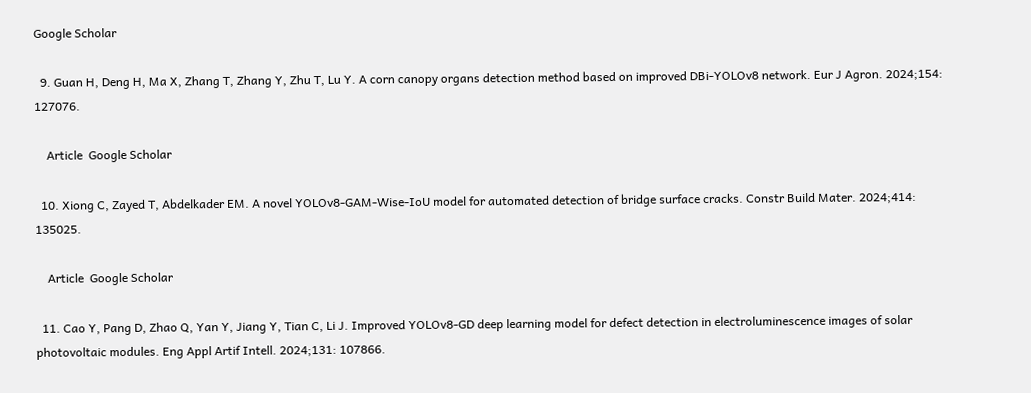Google Scholar

  9. Guan H, Deng H, Ma X, Zhang T, Zhang Y, Zhu T, Lu Y. A corn canopy organs detection method based on improved DBi-YOLOv8 network. Eur J Agron. 2024;154: 127076.

    Article  Google Scholar

  10. Xiong C, Zayed T, Abdelkader EM. A novel YOLOv8-GAM-Wise-IoU model for automated detection of bridge surface cracks. Constr Build Mater. 2024;414: 135025.

    Article  Google Scholar

  11. Cao Y, Pang D, Zhao Q, Yan Y, Jiang Y, Tian C, Li J. Improved YOLOv8-GD deep learning model for defect detection in electroluminescence images of solar photovoltaic modules. Eng Appl Artif Intell. 2024;131: 107866.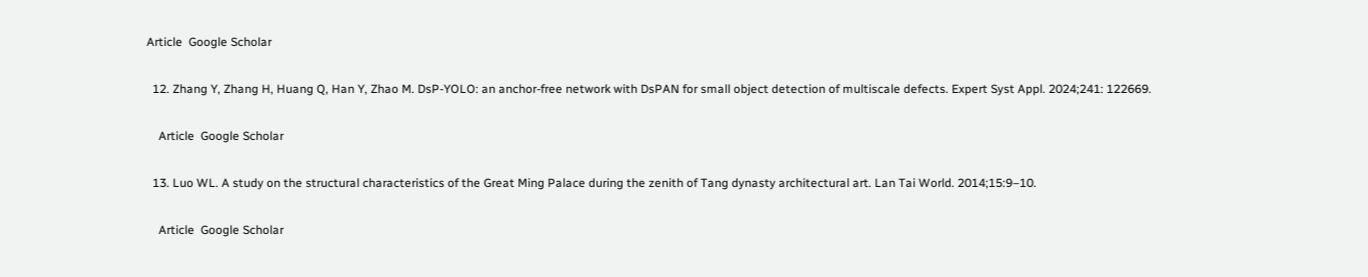Article  Google Scholar

  12. Zhang Y, Zhang H, Huang Q, Han Y, Zhao M. DsP-YOLO: an anchor-free network with DsPAN for small object detection of multiscale defects. Expert Syst Appl. 2024;241: 122669.

    Article  Google Scholar

  13. Luo WL. A study on the structural characteristics of the Great Ming Palace during the zenith of Tang dynasty architectural art. Lan Tai World. 2014;15:9–10.

    Article  Google Scholar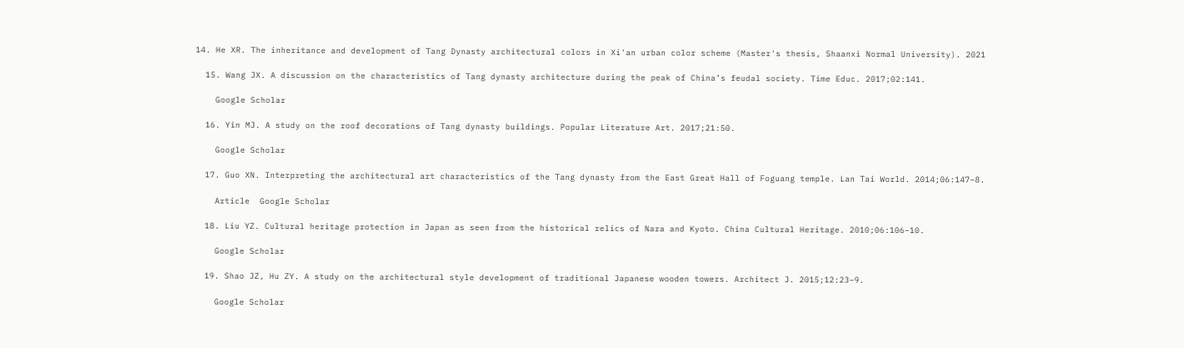14. He XR. The inheritance and development of Tang Dynasty architectural colors in Xi'an urban color scheme (Master's thesis, Shaanxi Normal University). 2021

  15. Wang JX. A discussion on the characteristics of Tang dynasty architecture during the peak of China’s feudal society. Time Educ. 2017;02:141.

    Google Scholar

  16. Yin MJ. A study on the roof decorations of Tang dynasty buildings. Popular Literature Art. 2017;21:50.

    Google Scholar

  17. Guo XN. Interpreting the architectural art characteristics of the Tang dynasty from the East Great Hall of Foguang temple. Lan Tai World. 2014;06:147–8.

    Article  Google Scholar

  18. Liu YZ. Cultural heritage protection in Japan as seen from the historical relics of Nara and Kyoto. China Cultural Heritage. 2010;06:106–10.

    Google Scholar

  19. Shao JZ, Hu ZY. A study on the architectural style development of traditional Japanese wooden towers. Architect J. 2015;12:23–9.

    Google Scholar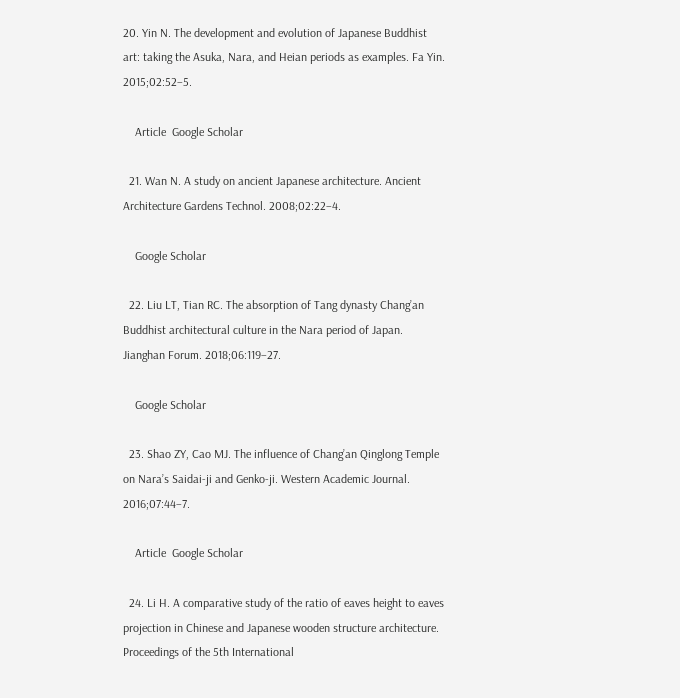20. Yin N. The development and evolution of Japanese Buddhist art: taking the Asuka, Nara, and Heian periods as examples. Fa Yin. 2015;02:52–5.

    Article  Google Scholar

  21. Wan N. A study on ancient Japanese architecture. Ancient Architecture Gardens Technol. 2008;02:22–4.

    Google Scholar

  22. Liu LT, Tian RC. The absorption of Tang dynasty Chang’an Buddhist architectural culture in the Nara period of Japan. Jianghan Forum. 2018;06:119–27.

    Google Scholar

  23. Shao ZY, Cao MJ. The influence of Chang’an Qinglong Temple on Nara’s Saidai-ji and Genko-ji. Western Academic Journal. 2016;07:44–7.

    Article  Google Scholar

  24. Li H. A comparative study of the ratio of eaves height to eaves projection in Chinese and Japanese wooden structure architecture. Proceedings of the 5th International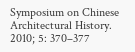Symposium on Chinese Architectural History. 2010; 5: 370–377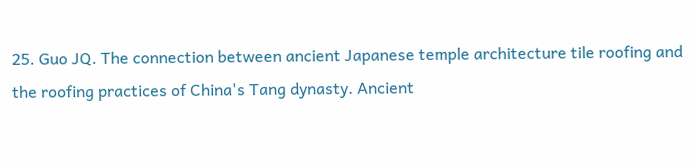25. Guo JQ. The connection between ancient Japanese temple architecture tile roofing and the roofing practices of China's Tang dynasty. Ancient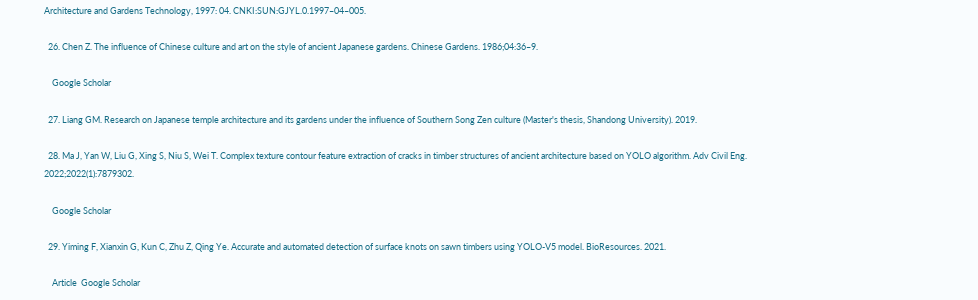Architecture and Gardens Technology, 1997: 04. CNKI:SUN:GJYL.0.1997–04–005.

  26. Chen Z. The influence of Chinese culture and art on the style of ancient Japanese gardens. Chinese Gardens. 1986;04:36–9.

    Google Scholar

  27. Liang GM. Research on Japanese temple architecture and its gardens under the influence of Southern Song Zen culture (Master's thesis, Shandong University). 2019.

  28. Ma J, Yan W, Liu G, Xing S, Niu S, Wei T. Complex texture contour feature extraction of cracks in timber structures of ancient architecture based on YOLO algorithm. Adv Civil Eng. 2022;2022(1):7879302.

    Google Scholar

  29. Yiming F, Xianxin G, Kun C, Zhu Z, Qing Ye. Accurate and automated detection of surface knots on sawn timbers using YOLO-V5 model. BioResources. 2021.

    Article  Google Scholar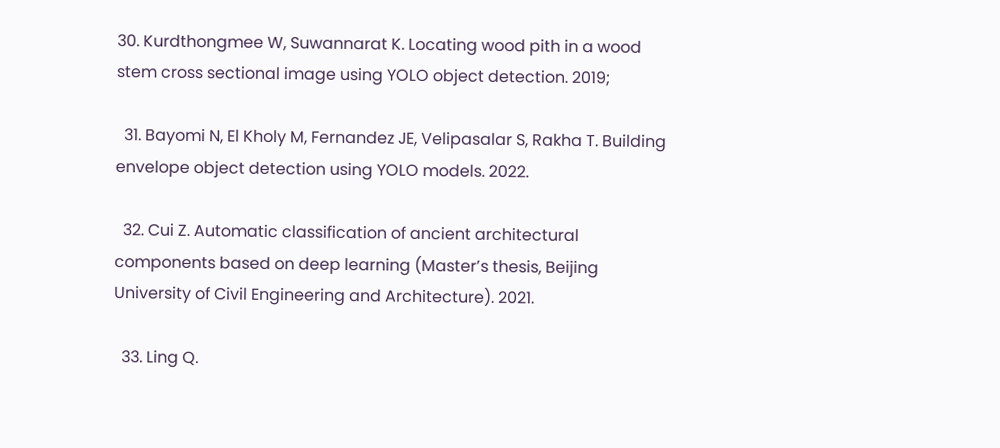30. Kurdthongmee W, Suwannarat K. Locating wood pith in a wood stem cross sectional image using YOLO object detection. 2019;

  31. Bayomi N, El Kholy M, Fernandez JE, Velipasalar S, Rakha T. Building envelope object detection using YOLO models. 2022.

  32. Cui Z. Automatic classification of ancient architectural components based on deep learning (Master’s thesis, Beijing University of Civil Engineering and Architecture). 2021.

  33. Ling Q.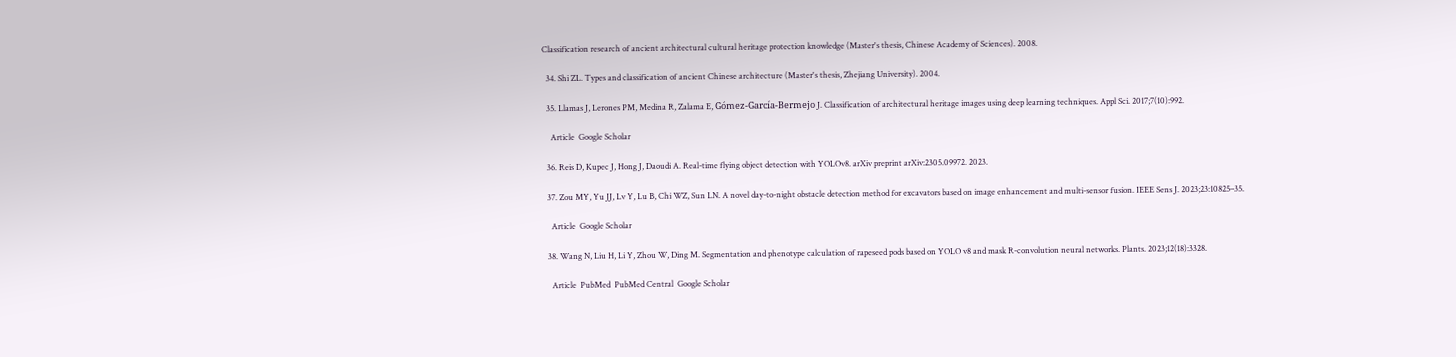Classification research of ancient architectural cultural heritage protection knowledge (Master's thesis, Chinese Academy of Sciences). 2008.

  34. Shi ZL. Types and classification of ancient Chinese architecture (Master's thesis, Zhejiang University). 2004.

  35. Llamas J, Lerones PM, Medina R, Zalama E, Gómez-García-Bermejo J. Classification of architectural heritage images using deep learning techniques. Appl Sci. 2017;7(10):992.

    Article  Google Scholar

  36. Reis D, Kupec J, Hong J, Daoudi A. Real-time flying object detection with YOLOv8. arXiv preprint arXiv:2305.09972. 2023.

  37. Zou MY, Yu JJ, Lv Y, Lu B, Chi WZ, Sun LN. A novel day-to-night obstacle detection method for excavators based on image enhancement and multi-sensor fusion. IEEE Sens J. 2023;23:10825–35.

    Article  Google Scholar

  38. Wang N, Liu H, Li Y, Zhou W, Ding M. Segmentation and phenotype calculation of rapeseed pods based on YOLO v8 and mask R-convolution neural networks. Plants. 2023;12(18):3328.

    Article  PubMed  PubMed Central  Google Scholar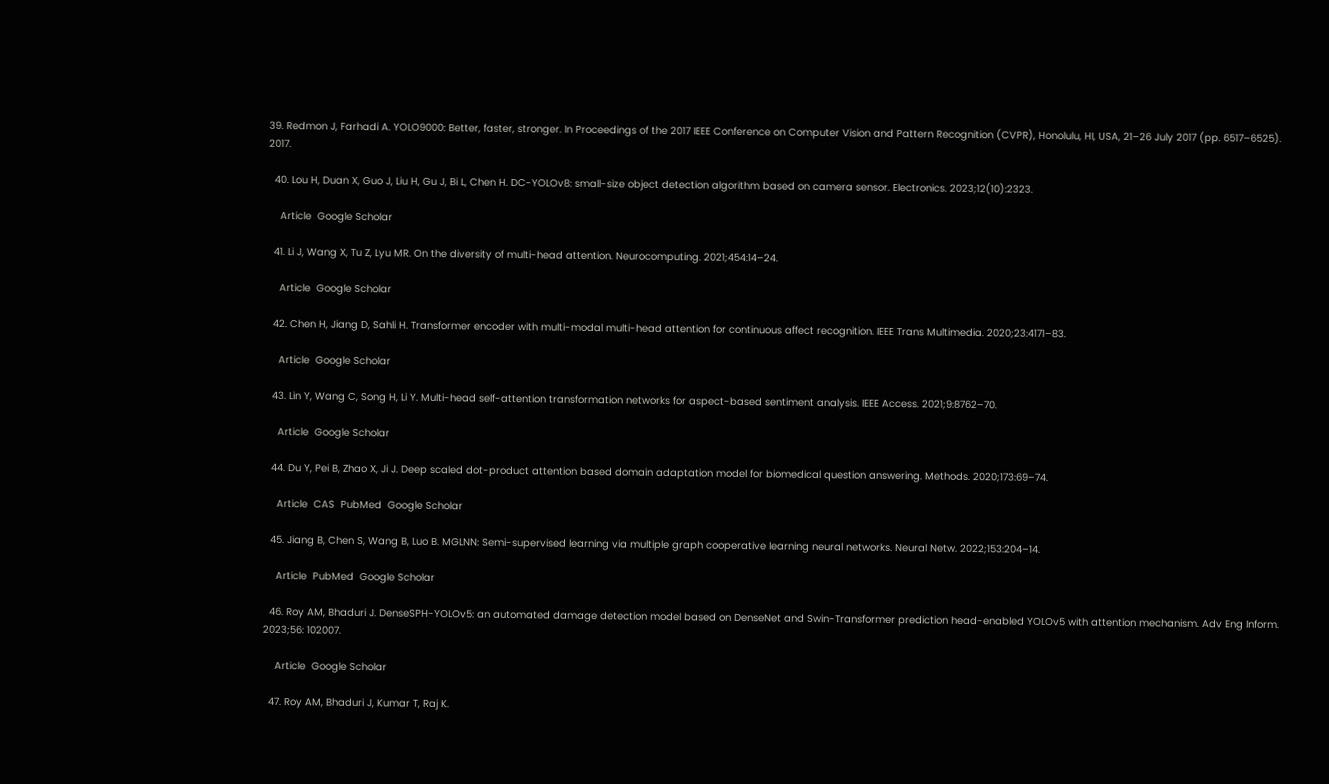39. Redmon J, Farhadi A. YOLO9000: Better, faster, stronger. In Proceedings of the 2017 IEEE Conference on Computer Vision and Pattern Recognition (CVPR), Honolulu, HI, USA, 21–26 July 2017 (pp. 6517–6525). 2017.

  40. Lou H, Duan X, Guo J, Liu H, Gu J, Bi L, Chen H. DC-YOLOv8: small-size object detection algorithm based on camera sensor. Electronics. 2023;12(10):2323.

    Article  Google Scholar

  41. Li J, Wang X, Tu Z, Lyu MR. On the diversity of multi-head attention. Neurocomputing. 2021;454:14–24.

    Article  Google Scholar

  42. Chen H, Jiang D, Sahli H. Transformer encoder with multi-modal multi-head attention for continuous affect recognition. IEEE Trans Multimedia. 2020;23:4171–83.

    Article  Google Scholar

  43. Lin Y, Wang C, Song H, Li Y. Multi-head self-attention transformation networks for aspect-based sentiment analysis. IEEE Access. 2021;9:8762–70.

    Article  Google Scholar

  44. Du Y, Pei B, Zhao X, Ji J. Deep scaled dot-product attention based domain adaptation model for biomedical question answering. Methods. 2020;173:69–74.

    Article  CAS  PubMed  Google Scholar

  45. Jiang B, Chen S, Wang B, Luo B. MGLNN: Semi-supervised learning via multiple graph cooperative learning neural networks. Neural Netw. 2022;153:204–14.

    Article  PubMed  Google Scholar

  46. Roy AM, Bhaduri J. DenseSPH-YOLOv5: an automated damage detection model based on DenseNet and Swin-Transformer prediction head-enabled YOLOv5 with attention mechanism. Adv Eng Inform. 2023;56: 102007.

    Article  Google Scholar

  47. Roy AM, Bhaduri J, Kumar T, Raj K.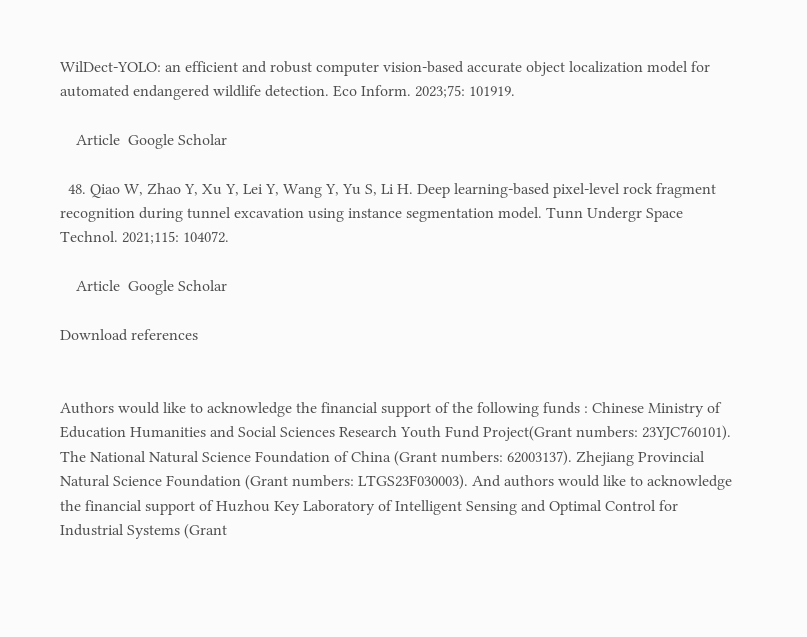WilDect-YOLO: an efficient and robust computer vision-based accurate object localization model for automated endangered wildlife detection. Eco Inform. 2023;75: 101919.

    Article  Google Scholar

  48. Qiao W, Zhao Y, Xu Y, Lei Y, Wang Y, Yu S, Li H. Deep learning-based pixel-level rock fragment recognition during tunnel excavation using instance segmentation model. Tunn Undergr Space Technol. 2021;115: 104072.

    Article  Google Scholar

Download references


Authors would like to acknowledge the financial support of the following funds : Chinese Ministry of Education Humanities and Social Sciences Research Youth Fund Project(Grant numbers: 23YJC760101). The National Natural Science Foundation of China (Grant numbers: 62003137). Zhejiang Provincial Natural Science Foundation (Grant numbers: LTGS23F030003). And authors would like to acknowledge the financial support of Huzhou Key Laboratory of Intelligent Sensing and Optimal Control for Industrial Systems (Grant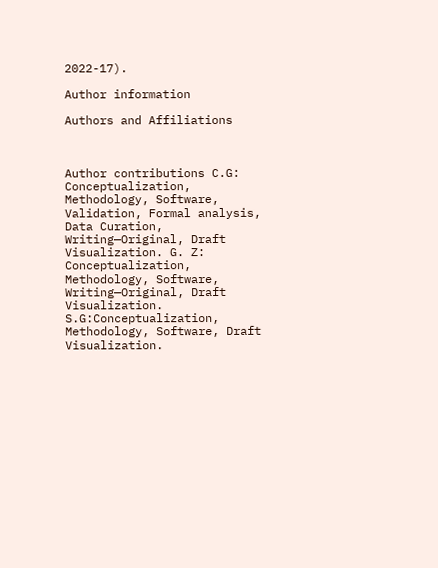2022-17).

Author information

Authors and Affiliations



Author contributions C.G: Conceptualization, Methodology, Software, Validation, Formal analysis, Data Curation, Writing—Original, Draft Visualization. G. Z: Conceptualization, Methodology, Software, Writing—Original, Draft Visualization. S.G:Conceptualization, Methodology, Software, Draft Visualization.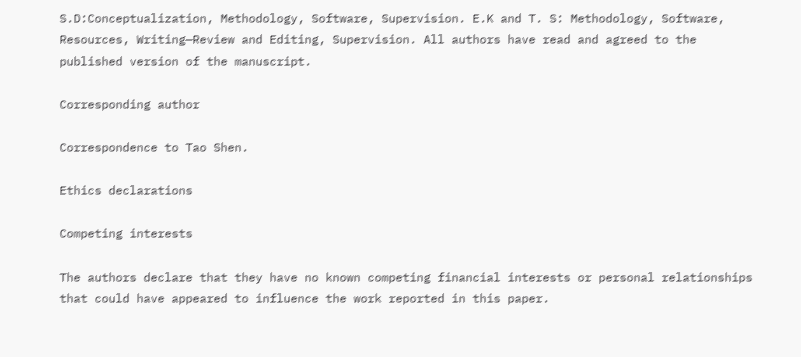S.D:Conceptualization, Methodology, Software, Supervision. E.K and T. S: Methodology, Software, Resources, Writing—Review and Editing, Supervision. All authors have read and agreed to the published version of the manuscript.

Corresponding author

Correspondence to Tao Shen.

Ethics declarations

Competing interests

The authors declare that they have no known competing financial interests or personal relationships that could have appeared to influence the work reported in this paper.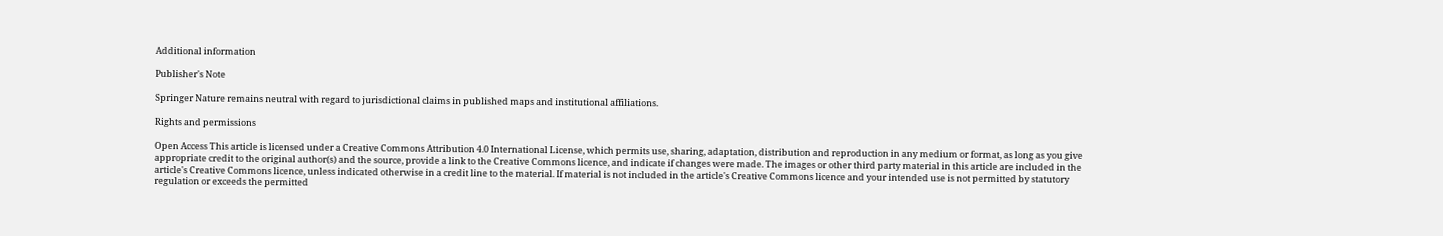Additional information

Publisher's Note

Springer Nature remains neutral with regard to jurisdictional claims in published maps and institutional affiliations.

Rights and permissions

Open Access This article is licensed under a Creative Commons Attribution 4.0 International License, which permits use, sharing, adaptation, distribution and reproduction in any medium or format, as long as you give appropriate credit to the original author(s) and the source, provide a link to the Creative Commons licence, and indicate if changes were made. The images or other third party material in this article are included in the article's Creative Commons licence, unless indicated otherwise in a credit line to the material. If material is not included in the article's Creative Commons licence and your intended use is not permitted by statutory regulation or exceeds the permitted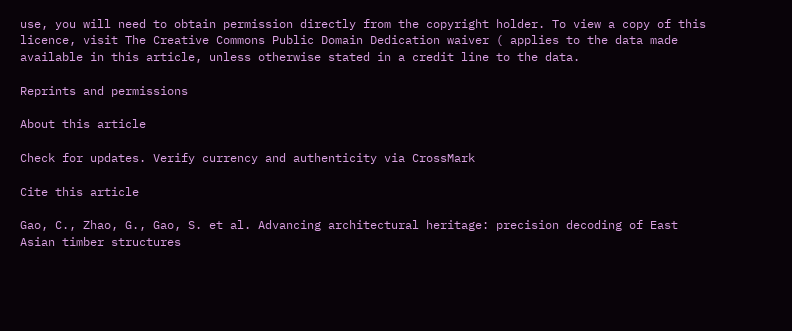use, you will need to obtain permission directly from the copyright holder. To view a copy of this licence, visit The Creative Commons Public Domain Dedication waiver ( applies to the data made available in this article, unless otherwise stated in a credit line to the data.

Reprints and permissions

About this article

Check for updates. Verify currency and authenticity via CrossMark

Cite this article

Gao, C., Zhao, G., Gao, S. et al. Advancing architectural heritage: precision decoding of East Asian timber structures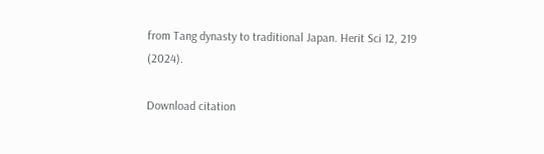from Tang dynasty to traditional Japan. Herit Sci 12, 219 (2024).

Download citation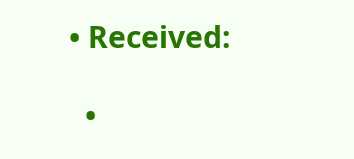• Received:

  •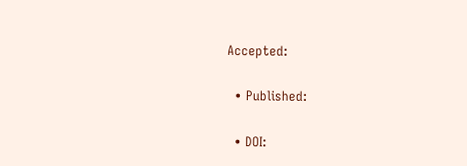Accepted:

  • Published:

  • DOI: